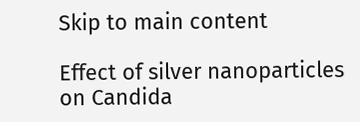Skip to main content

Effect of silver nanoparticles on Candida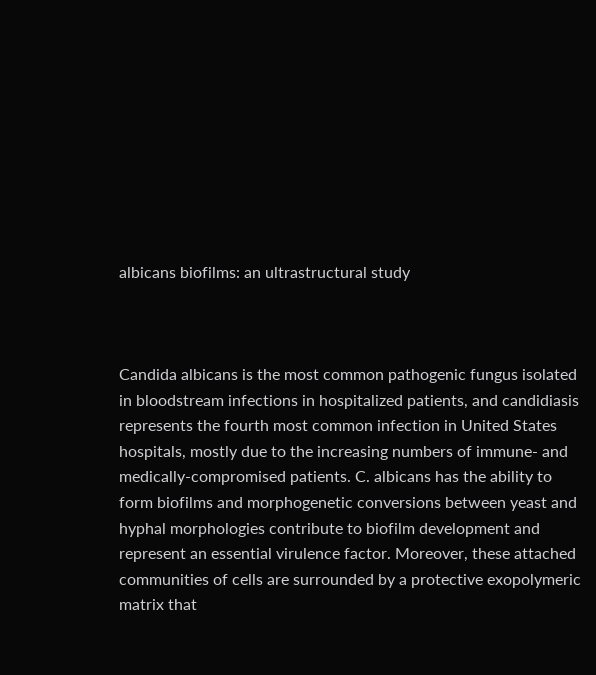albicans biofilms: an ultrastructural study



Candida albicans is the most common pathogenic fungus isolated in bloodstream infections in hospitalized patients, and candidiasis represents the fourth most common infection in United States hospitals, mostly due to the increasing numbers of immune- and medically-compromised patients. C. albicans has the ability to form biofilms and morphogenetic conversions between yeast and hyphal morphologies contribute to biofilm development and represent an essential virulence factor. Moreover, these attached communities of cells are surrounded by a protective exopolymeric matrix that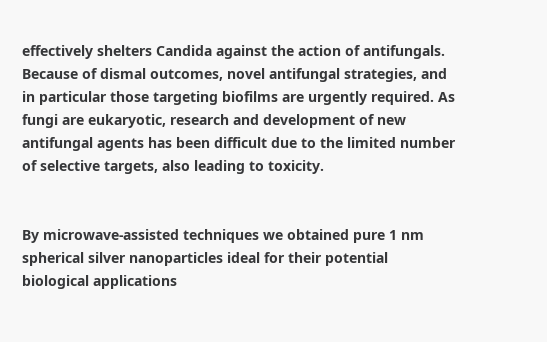effectively shelters Candida against the action of antifungals. Because of dismal outcomes, novel antifungal strategies, and in particular those targeting biofilms are urgently required. As fungi are eukaryotic, research and development of new antifungal agents has been difficult due to the limited number of selective targets, also leading to toxicity.


By microwave-assisted techniques we obtained pure 1 nm spherical silver nanoparticles ideal for their potential biological applications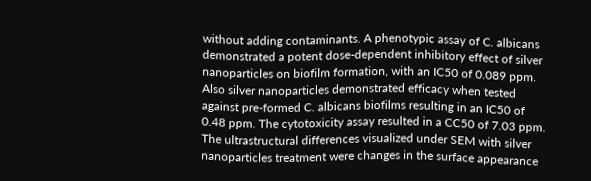without adding contaminants. A phenotypic assay of C. albicans demonstrated a potent dose-dependent inhibitory effect of silver nanoparticles on biofilm formation, with an IC50 of 0.089 ppm. Also silver nanoparticles demonstrated efficacy when tested against pre-formed C. albicans biofilms resulting in an IC50 of 0.48 ppm. The cytotoxicity assay resulted in a CC50 of 7.03 ppm. The ultrastructural differences visualized under SEM with silver nanoparticles treatment were changes in the surface appearance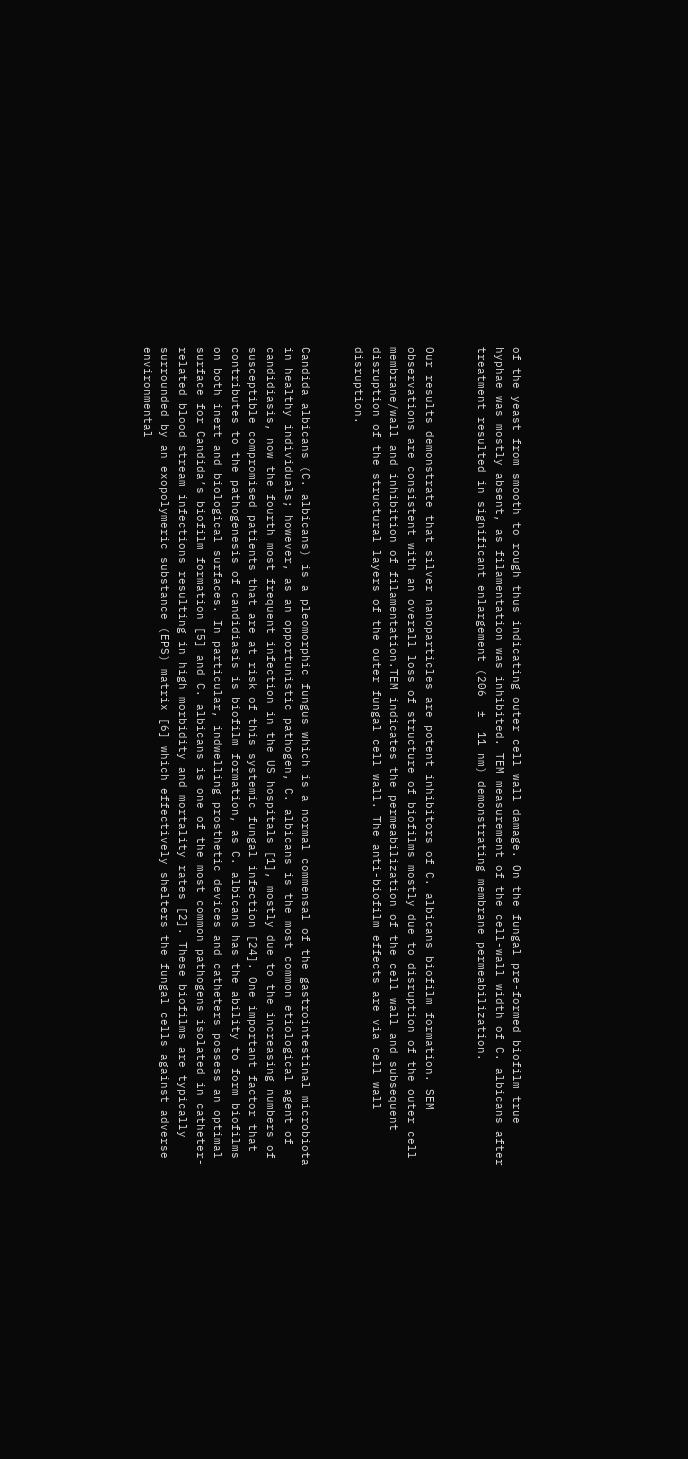of the yeast from smooth to rough thus indicating outer cell wall damage. On the fungal pre-formed biofilm true hyphae was mostly absent, as filamentation was inhibited. TEM measurement of the cell-wall width of C. albicans after treatment resulted in significant enlargement (206  ±  11 nm) demonstrating membrane permeabilization.


Our results demonstrate that silver nanoparticles are potent inhibitors of C. albicans biofilm formation. SEM observations are consistent with an overall loss of structure of biofilms mostly due to disruption of the outer cell membrane/wall and inhibition of filamentation.TEM indicates the permeabilization of the cell wall and subsequent disruption of the structural layers of the outer fungal cell wall. The anti-biofilm effects are via cell wall disruption.


Candida albicans (C. albicans) is a pleomorphic fungus which is a normal commensal of the gastrointestinal microbiota in healthy individuals; however, as an opportunistic pathogen, C. albicans is the most common etiological agent of candidiasis, now the fourth most frequent infection in the US hospitals [1], mostly due to the increasing numbers of susceptible compromised patients that are at risk of this systemic fungal infection [24]. One important factor that contributes to the pathogenesis of candidiasis is biofilm formation, as C. albicans has the ability to form biofilms on both inert and biological surfaces. In particular, indwelling prosthetic devices and catheters possess an optimal surface for Candida’s biofilm formation [5] and C. albicans is one of the most common pathogens isolated in catheter-related blood stream infections resulting in high morbidity and mortality rates [2]. These biofilms are typically surrounded by an exopolymeric substance (EPS) matrix [6] which effectively shelters the fungal cells against adverse environmental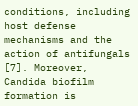conditions, including host defense mechanisms and the action of antifungals [7]. Moreover, Candida biofilm formation is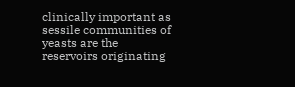clinically important as sessile communities of yeasts are the reservoirs originating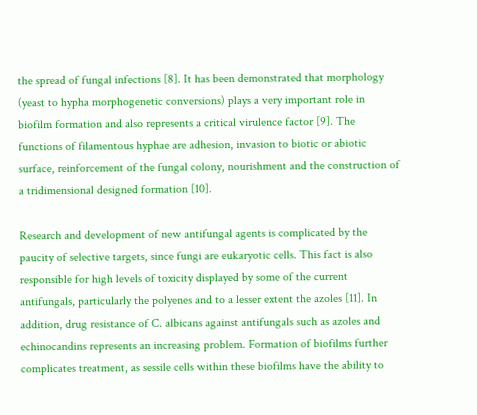the spread of fungal infections [8]. It has been demonstrated that morphology (yeast to hypha morphogenetic conversions) plays a very important role in biofilm formation and also represents a critical virulence factor [9]. The functions of filamentous hyphae are adhesion, invasion to biotic or abiotic surface, reinforcement of the fungal colony, nourishment and the construction of a tridimensional designed formation [10].

Research and development of new antifungal agents is complicated by the paucity of selective targets, since fungi are eukaryotic cells. This fact is also responsible for high levels of toxicity displayed by some of the current antifungals, particularly the polyenes and to a lesser extent the azoles [11]. In addition, drug resistance of C. albicans against antifungals such as azoles and echinocandins represents an increasing problem. Formation of biofilms further complicates treatment, as sessile cells within these biofilms have the ability to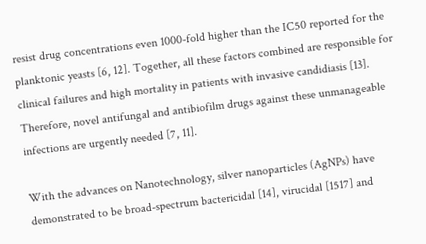resist drug concentrations even 1000-fold higher than the IC50 reported for the planktonic yeasts [6, 12]. Together, all these factors combined are responsible for clinical failures and high mortality in patients with invasive candidiasis [13]. Therefore, novel antifungal and antibiofilm drugs against these unmanageable infections are urgently needed [7, 11].

With the advances on Nanotechnology, silver nanoparticles (AgNPs) have demonstrated to be broad-spectrum bactericidal [14], virucidal [1517] and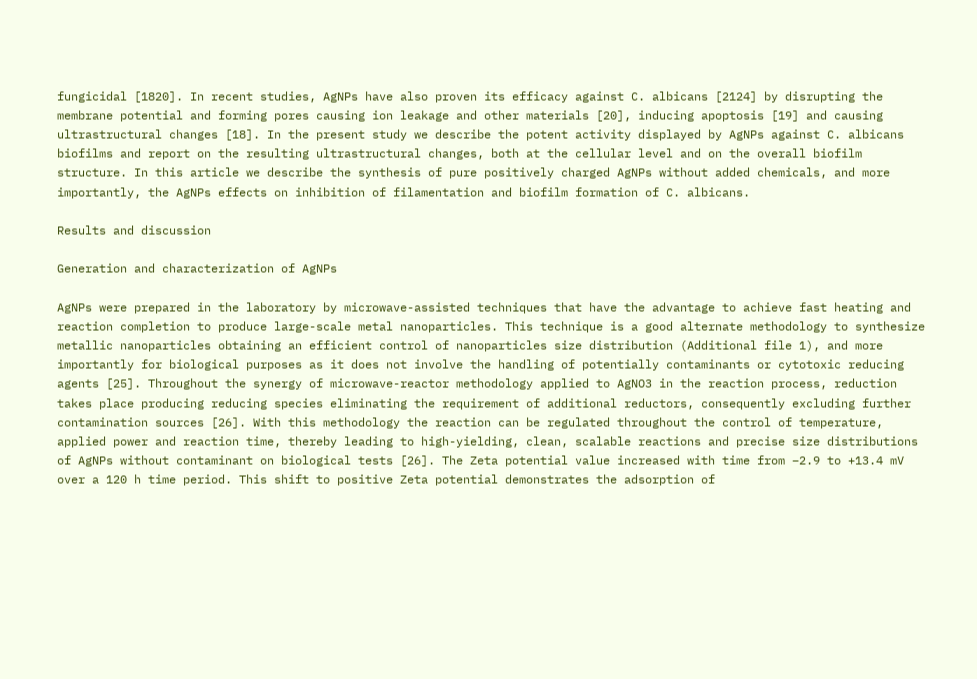fungicidal [1820]. In recent studies, AgNPs have also proven its efficacy against C. albicans [2124] by disrupting the membrane potential and forming pores causing ion leakage and other materials [20], inducing apoptosis [19] and causing ultrastructural changes [18]. In the present study we describe the potent activity displayed by AgNPs against C. albicans biofilms and report on the resulting ultrastructural changes, both at the cellular level and on the overall biofilm structure. In this article we describe the synthesis of pure positively charged AgNPs without added chemicals, and more importantly, the AgNPs effects on inhibition of filamentation and biofilm formation of C. albicans.

Results and discussion

Generation and characterization of AgNPs

AgNPs were prepared in the laboratory by microwave-assisted techniques that have the advantage to achieve fast heating and reaction completion to produce large-scale metal nanoparticles. This technique is a good alternate methodology to synthesize metallic nanoparticles obtaining an efficient control of nanoparticles size distribution (Additional file 1), and more importantly for biological purposes as it does not involve the handling of potentially contaminants or cytotoxic reducing agents [25]. Throughout the synergy of microwave-reactor methodology applied to AgNO3 in the reaction process, reduction takes place producing reducing species eliminating the requirement of additional reductors, consequently excluding further contamination sources [26]. With this methodology the reaction can be regulated throughout the control of temperature, applied power and reaction time, thereby leading to high-yielding, clean, scalable reactions and precise size distributions of AgNPs without contaminant on biological tests [26]. The Zeta potential value increased with time from −2.9 to +13.4 mV over a 120 h time period. This shift to positive Zeta potential demonstrates the adsorption of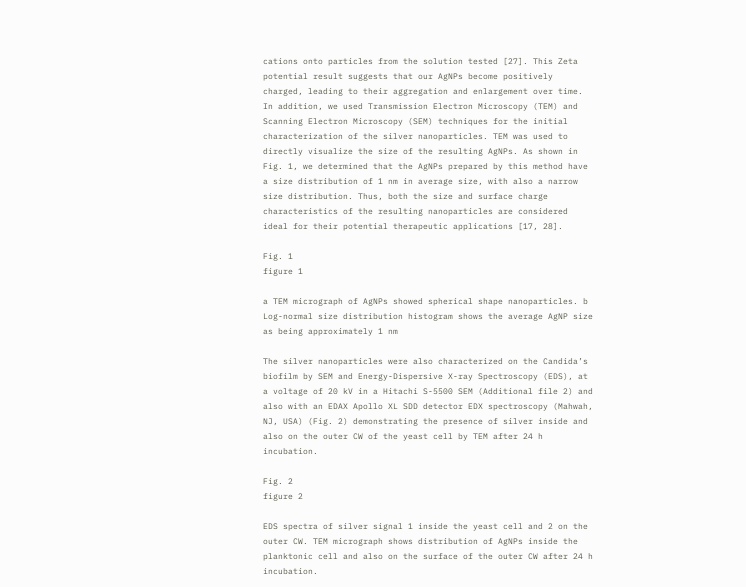cations onto particles from the solution tested [27]. This Zeta potential result suggests that our AgNPs become positively charged, leading to their aggregation and enlargement over time. In addition, we used Transmission Electron Microscopy (TEM) and Scanning Electron Microscopy (SEM) techniques for the initial characterization of the silver nanoparticles. TEM was used to directly visualize the size of the resulting AgNPs. As shown in Fig. 1, we determined that the AgNPs prepared by this method have a size distribution of 1 nm in average size, with also a narrow size distribution. Thus, both the size and surface charge characteristics of the resulting nanoparticles are considered ideal for their potential therapeutic applications [17, 28].

Fig. 1
figure 1

a TEM micrograph of AgNPs showed spherical shape nanoparticles. b Log-normal size distribution histogram shows the average AgNP size as being approximately 1 nm

The silver nanoparticles were also characterized on the Candida’s biofilm by SEM and Energy-Dispersive X-ray Spectroscopy (EDS), at a voltage of 20 kV in a Hitachi S-5500 SEM (Additional file 2) and also with an EDAX Apollo XL SDD detector EDX spectroscopy (Mahwah, NJ, USA) (Fig. 2) demonstrating the presence of silver inside and also on the outer CW of the yeast cell by TEM after 24 h incubation.

Fig. 2
figure 2

EDS spectra of silver signal 1 inside the yeast cell and 2 on the outer CW. TEM micrograph shows distribution of AgNPs inside the planktonic cell and also on the surface of the outer CW after 24 h incubation.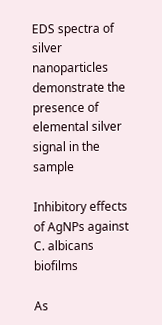EDS spectra of silver nanoparticles demonstrate the presence of elemental silver signal in the sample

Inhibitory effects of AgNPs against C. albicans biofilms

As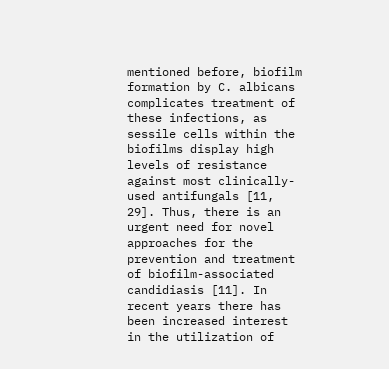mentioned before, biofilm formation by C. albicans complicates treatment of these infections, as sessile cells within the biofilms display high levels of resistance against most clinically-used antifungals [11, 29]. Thus, there is an urgent need for novel approaches for the prevention and treatment of biofilm-associated candidiasis [11]. In recent years there has been increased interest in the utilization of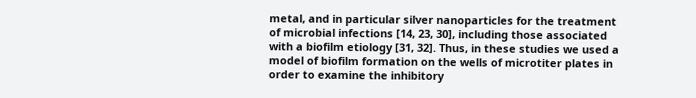metal, and in particular silver nanoparticles for the treatment of microbial infections [14, 23, 30], including those associated with a biofilm etiology [31, 32]. Thus, in these studies we used a model of biofilm formation on the wells of microtiter plates in order to examine the inhibitory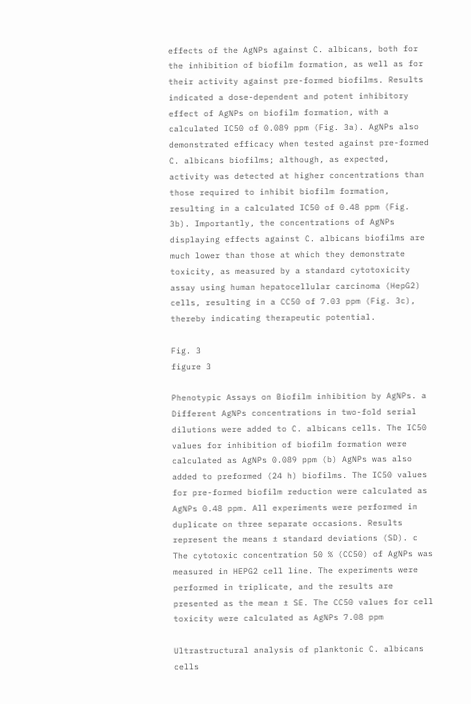effects of the AgNPs against C. albicans, both for the inhibition of biofilm formation, as well as for their activity against pre-formed biofilms. Results indicated a dose-dependent and potent inhibitory effect of AgNPs on biofilm formation, with a calculated IC50 of 0.089 ppm (Fig. 3a). AgNPs also demonstrated efficacy when tested against pre-formed C. albicans biofilms; although, as expected, activity was detected at higher concentrations than those required to inhibit biofilm formation, resulting in a calculated IC50 of 0.48 ppm (Fig. 3b). Importantly, the concentrations of AgNPs displaying effects against C. albicans biofilms are much lower than those at which they demonstrate toxicity, as measured by a standard cytotoxicity assay using human hepatocellular carcinoma (HepG2) cells, resulting in a CC50 of 7.03 ppm (Fig. 3c), thereby indicating therapeutic potential.

Fig. 3
figure 3

Phenotypic Assays on Biofilm inhibition by AgNPs. a Different AgNPs concentrations in two-fold serial dilutions were added to C. albicans cells. The IC50 values for inhibition of biofilm formation were calculated as AgNPs 0.089 ppm (b) AgNPs was also added to preformed (24 h) biofilms. The IC50 values for pre-formed biofilm reduction were calculated as AgNPs 0.48 ppm. All experiments were performed in duplicate on three separate occasions. Results represent the means ± standard deviations (SD). c The cytotoxic concentration 50 % (CC50) of AgNPs was measured in HEPG2 cell line. The experiments were performed in triplicate, and the results are presented as the mean ± SE. The CC50 values for cell toxicity were calculated as AgNPs 7.08 ppm

Ultrastructural analysis of planktonic C. albicans cells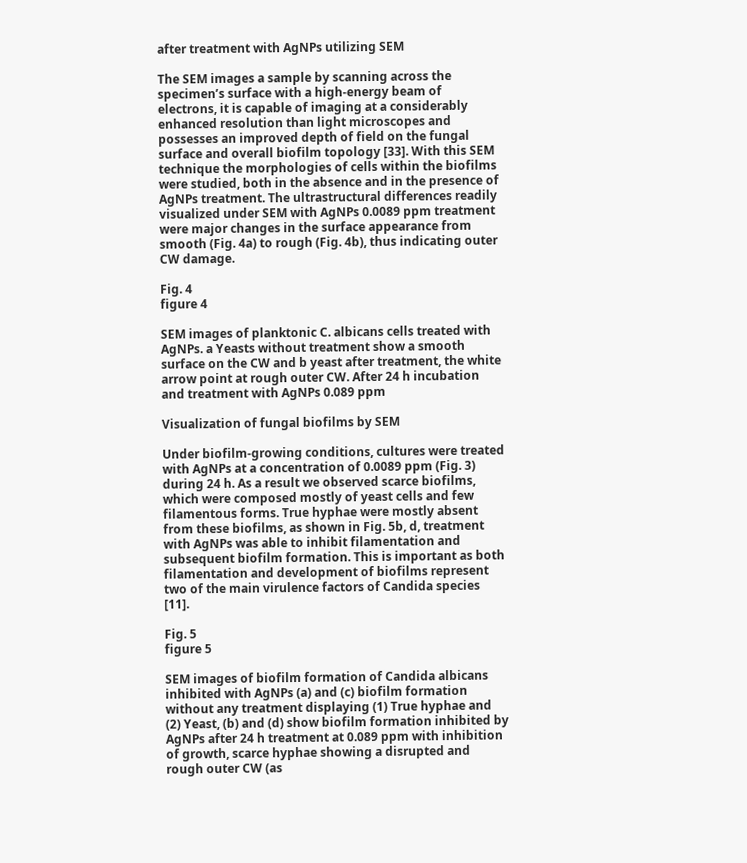after treatment with AgNPs utilizing SEM

The SEM images a sample by scanning across the specimen’s surface with a high-energy beam of electrons, it is capable of imaging at a considerably enhanced resolution than light microscopes and possesses an improved depth of field on the fungal surface and overall biofilm topology [33]. With this SEM technique the morphologies of cells within the biofilms were studied, both in the absence and in the presence of AgNPs treatment. The ultrastructural differences readily visualized under SEM with AgNPs 0.0089 ppm treatment were major changes in the surface appearance from smooth (Fig. 4a) to rough (Fig. 4b), thus indicating outer CW damage.

Fig. 4
figure 4

SEM images of planktonic C. albicans cells treated with AgNPs. a Yeasts without treatment show a smooth surface on the CW and b yeast after treatment, the white arrow point at rough outer CW. After 24 h incubation and treatment with AgNPs 0.089 ppm

Visualization of fungal biofilms by SEM

Under biofilm-growing conditions, cultures were treated with AgNPs at a concentration of 0.0089 ppm (Fig. 3) during 24 h. As a result we observed scarce biofilms, which were composed mostly of yeast cells and few filamentous forms. True hyphae were mostly absent from these biofilms, as shown in Fig. 5b, d, treatment with AgNPs was able to inhibit filamentation and subsequent biofilm formation. This is important as both filamentation and development of biofilms represent two of the main virulence factors of Candida species [11].

Fig. 5
figure 5

SEM images of biofilm formation of Candida albicans inhibited with AgNPs (a) and (c) biofilm formation without any treatment displaying (1) True hyphae and (2) Yeast, (b) and (d) show biofilm formation inhibited by AgNPs after 24 h treatment at 0.089 ppm with inhibition of growth, scarce hyphae showing a disrupted and rough outer CW (as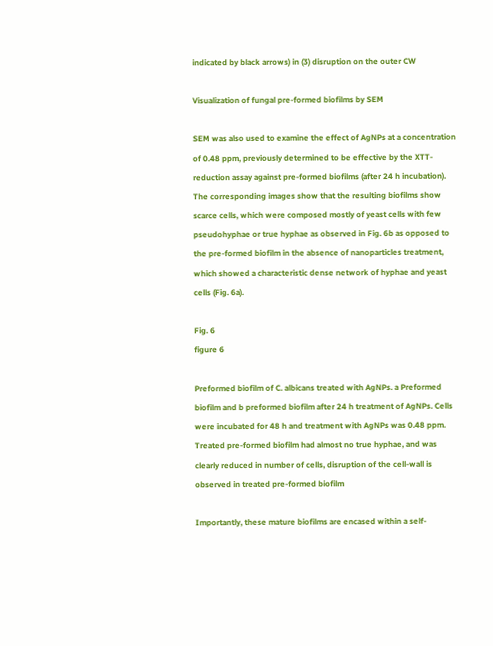indicated by black arrows) in (3) disruption on the outer CW

Visualization of fungal pre-formed biofilms by SEM

SEM was also used to examine the effect of AgNPs at a concentration of 0.48 ppm, previously determined to be effective by the XTT-reduction assay against pre-formed biofilms (after 24 h incubation). The corresponding images show that the resulting biofilms show scarce cells, which were composed mostly of yeast cells with few pseudohyphae or true hyphae as observed in Fig. 6b as opposed to the pre-formed biofilm in the absence of nanoparticles treatment, which showed a characteristic dense network of hyphae and yeast cells (Fig. 6a).

Fig. 6
figure 6

Preformed biofilm of C. albicans treated with AgNPs. a Preformed biofilm and b preformed biofilm after 24 h treatment of AgNPs. Cells were incubated for 48 h and treatment with AgNPs was 0.48 ppm. Treated pre-formed biofilm had almost no true hyphae, and was clearly reduced in number of cells, disruption of the cell-wall is observed in treated pre-formed biofilm

Importantly, these mature biofilms are encased within a self-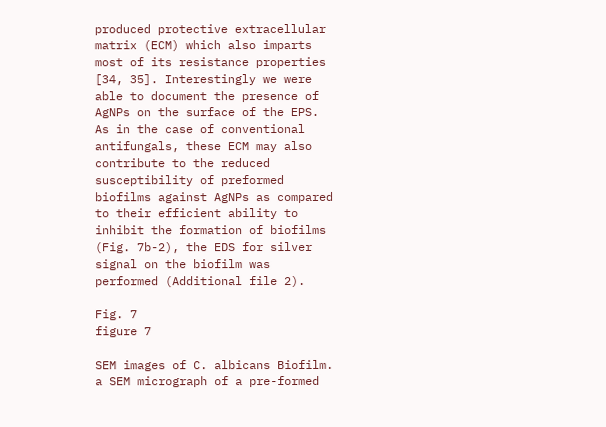produced protective extracellular matrix (ECM) which also imparts most of its resistance properties [34, 35]. Interestingly we were able to document the presence of AgNPs on the surface of the EPS. As in the case of conventional antifungals, these ECM may also contribute to the reduced susceptibility of preformed biofilms against AgNPs as compared to their efficient ability to inhibit the formation of biofilms (Fig. 7b-2), the EDS for silver signal on the biofilm was performed (Additional file 2).

Fig. 7
figure 7

SEM images of C. albicans Biofilm. a SEM micrograph of a pre-formed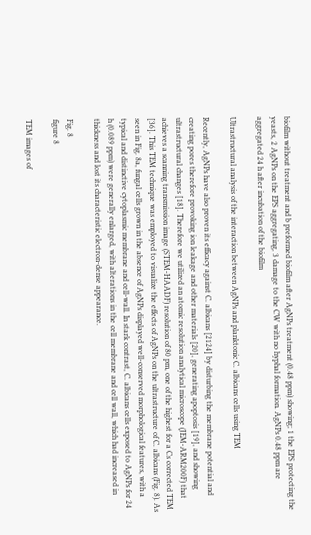biofilm without treatment and b preformed biofilm after AgNPs treatment (0.48 ppm) showing; 1 the EPS protecting the yeasts, 2 AgNPs on the EPS aggregating, 3 damage to the CW with no hyphal formation. AgNPs 0.48 ppm are aggregated 24 h after incubation of the biofilm

Ultrastructural analysis of the interaction between AgNPs and planktonic C. albicans cells using TEM

Recently, AgNPs have also proven its efficacy against C. albicans [2124] by disturbing the membrane potential and creating pores therefore provoking ion leakage and other materials [20], generating apoptosis [19], and showing ultrastructural changes [18]. Therefore we utilized an atomic resolution analytical microscope (JEM-ARM200F) that achieves a scanning transmission image (STEM-HAADF) resolution of 80 pm, one of the highest for a Cs corrected TEM [36]. This TEM technique was employed to visualize the effects of AgNPs on the ultrastructure of C. albicans (Fig. 8). As seen in Fig. 8a, fungal cells grown in the absence of AgNPs displayed well-conserved morphological features, with a typical and distinctive cytoplasmic membrane and cell-wall. In stark contrast, C. albicans cells exposed to AgNPs for 24 h (0.089 ppm) were generally enlarged, with alterations in the cell membrane and cell wall, which had increased in thickness and lost its characteristic electron-dense appearance.

Fig. 8
figure 8

TEM images of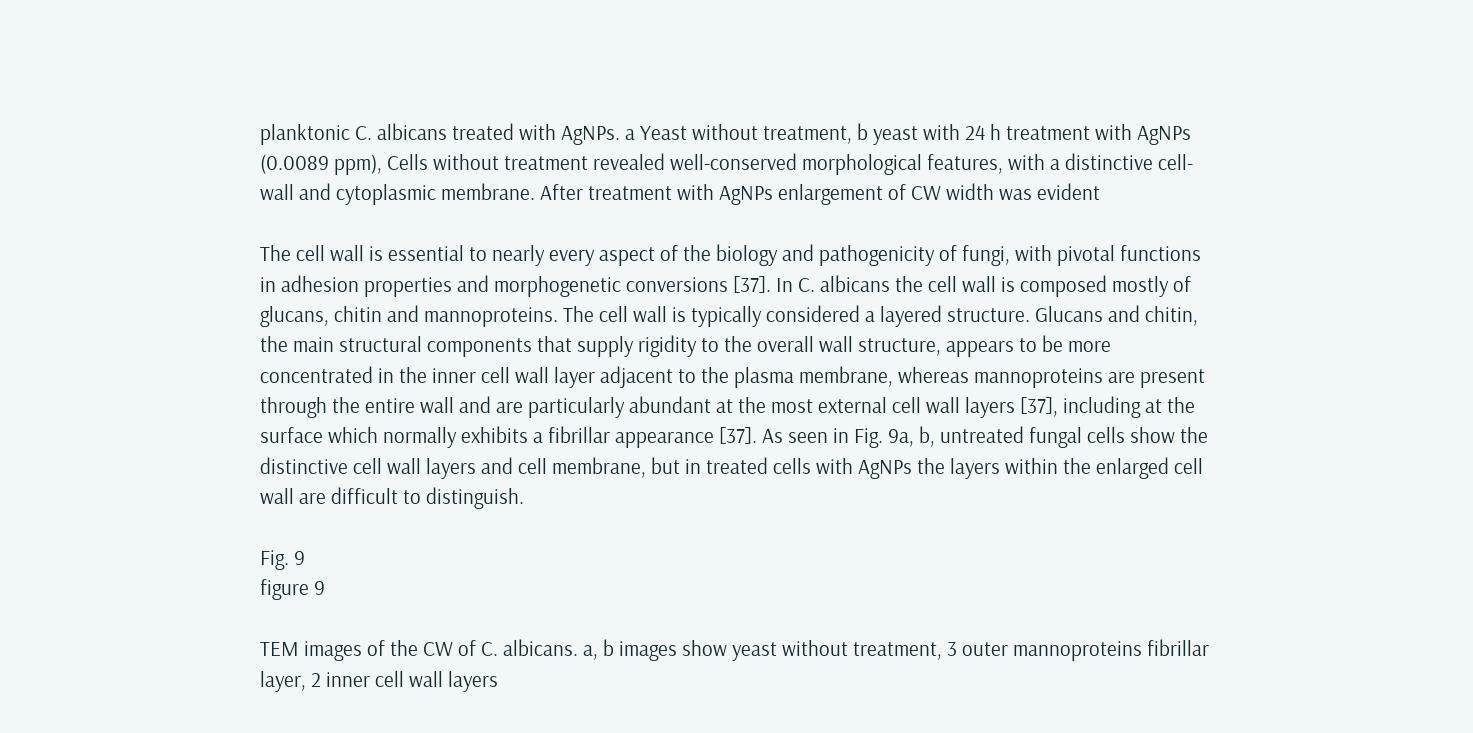planktonic C. albicans treated with AgNPs. a Yeast without treatment, b yeast with 24 h treatment with AgNPs (0.0089 ppm), Cells without treatment revealed well-conserved morphological features, with a distinctive cell-wall and cytoplasmic membrane. After treatment with AgNPs enlargement of CW width was evident

The cell wall is essential to nearly every aspect of the biology and pathogenicity of fungi, with pivotal functions in adhesion properties and morphogenetic conversions [37]. In C. albicans the cell wall is composed mostly of glucans, chitin and mannoproteins. The cell wall is typically considered a layered structure. Glucans and chitin, the main structural components that supply rigidity to the overall wall structure, appears to be more concentrated in the inner cell wall layer adjacent to the plasma membrane, whereas mannoproteins are present through the entire wall and are particularly abundant at the most external cell wall layers [37], including at the surface which normally exhibits a fibrillar appearance [37]. As seen in Fig. 9a, b, untreated fungal cells show the distinctive cell wall layers and cell membrane, but in treated cells with AgNPs the layers within the enlarged cell wall are difficult to distinguish.

Fig. 9
figure 9

TEM images of the CW of C. albicans. a, b images show yeast without treatment, 3 outer mannoproteins fibrillar layer, 2 inner cell wall layers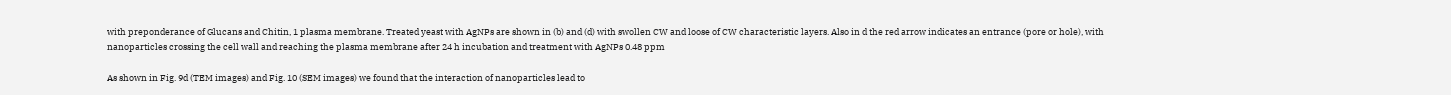with preponderance of Glucans and Chitin, 1 plasma membrane. Treated yeast with AgNPs are shown in (b) and (d) with swollen CW and loose of CW characteristic layers. Also in d the red arrow indicates an entrance (pore or hole), with nanoparticles crossing the cell wall and reaching the plasma membrane after 24 h incubation and treatment with AgNPs 0.48 ppm

As shown in Fig. 9d (TEM images) and Fig. 10 (SEM images) we found that the interaction of nanoparticles lead to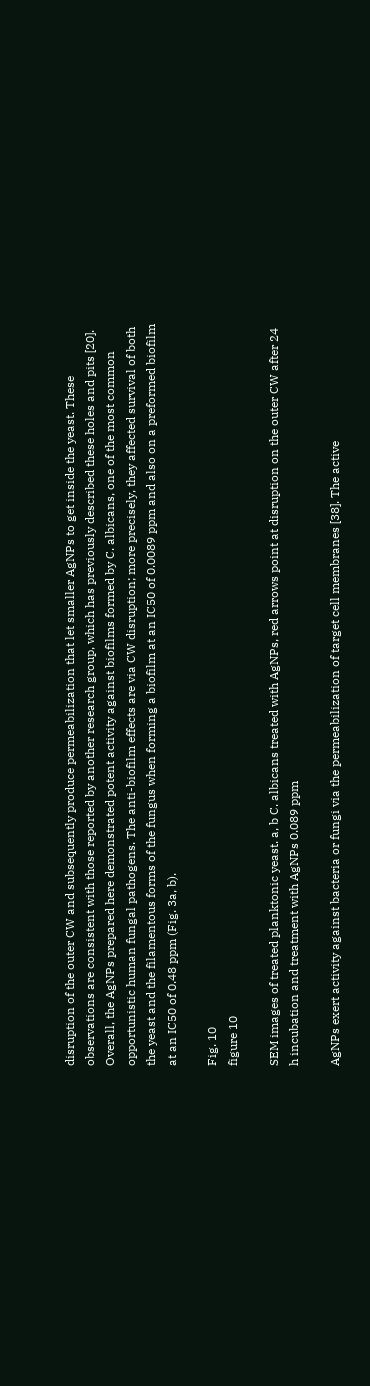disruption of the outer CW and subsequently produce permeabilization that let smaller AgNPs to get inside the yeast. These observations are consistent with those reported by another research group, which has previously described these holes and pits [20]. Overall, the AgNPs prepared here demonstrated potent activity against biofilms formed by C. albicans, one of the most common opportunistic human fungal pathogens. The anti-biofilm effects are via CW disruption; more precisely, they affected survival of both the yeast and the filamentous forms of the fungus when forming a biofilm at an IC50 of 0.0089 ppm and also on a preformed biofilm at an IC50 of 0.48 ppm (Fig. 3a, b).

Fig. 10
figure 10

SEM images of treated planktonic yeast. a, b C. albicans treated with AgNPs, red arrows point at disruption on the outer CW after 24 h incubation and treatment with AgNPs 0.089 ppm

AgNPs exert activity against bacteria or fungi via the permeabilization of target cell membranes [38]. The active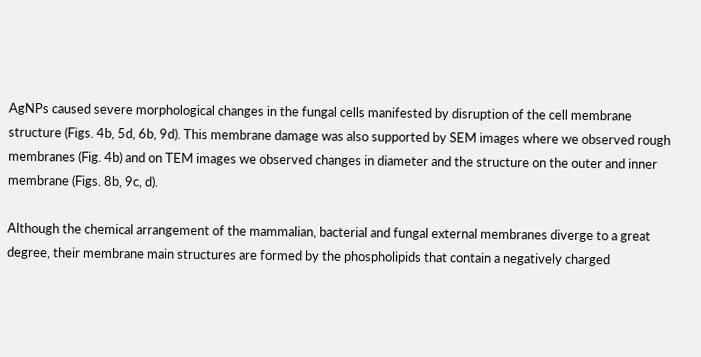AgNPs caused severe morphological changes in the fungal cells manifested by disruption of the cell membrane structure (Figs. 4b, 5d, 6b, 9d). This membrane damage was also supported by SEM images where we observed rough membranes (Fig. 4b) and on TEM images we observed changes in diameter and the structure on the outer and inner membrane (Figs. 8b, 9c, d).

Although the chemical arrangement of the mammalian, bacterial and fungal external membranes diverge to a great degree, their membrane main structures are formed by the phospholipids that contain a negatively charged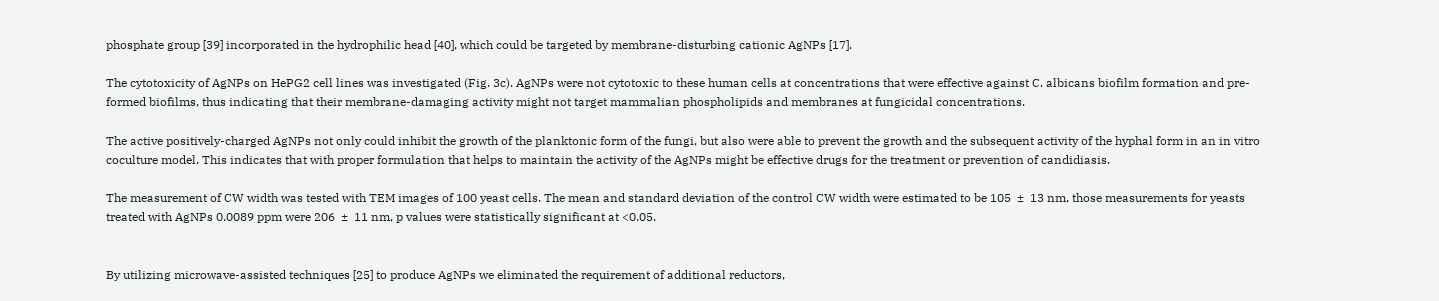phosphate group [39] incorporated in the hydrophilic head [40], which could be targeted by membrane-disturbing cationic AgNPs [17].

The cytotoxicity of AgNPs on HePG2 cell lines was investigated (Fig. 3c). AgNPs were not cytotoxic to these human cells at concentrations that were effective against C. albicans biofilm formation and pre-formed biofilms, thus indicating that their membrane-damaging activity might not target mammalian phospholipids and membranes at fungicidal concentrations.

The active positively-charged AgNPs not only could inhibit the growth of the planktonic form of the fungi, but also were able to prevent the growth and the subsequent activity of the hyphal form in an in vitro coculture model. This indicates that with proper formulation that helps to maintain the activity of the AgNPs might be effective drugs for the treatment or prevention of candidiasis.

The measurement of CW width was tested with TEM images of 100 yeast cells. The mean and standard deviation of the control CW width were estimated to be 105  ±  13 nm, those measurements for yeasts treated with AgNPs 0.0089 ppm were 206  ±  11 nm, p values were statistically significant at <0.05.


By utilizing microwave-assisted techniques [25] to produce AgNPs we eliminated the requirement of additional reductors,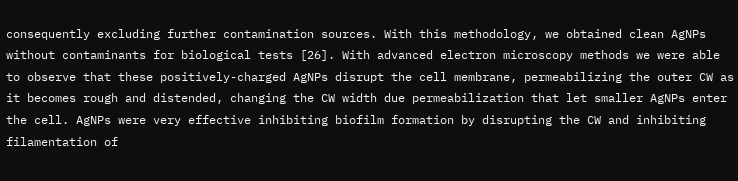consequently excluding further contamination sources. With this methodology, we obtained clean AgNPs without contaminants for biological tests [26]. With advanced electron microscopy methods we were able to observe that these positively-charged AgNPs disrupt the cell membrane, permeabilizing the outer CW as it becomes rough and distended, changing the CW width due permeabilization that let smaller AgNPs enter the cell. AgNPs were very effective inhibiting biofilm formation by disrupting the CW and inhibiting filamentation of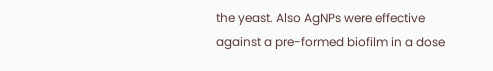the yeast. Also AgNPs were effective against a pre-formed biofilm in a dose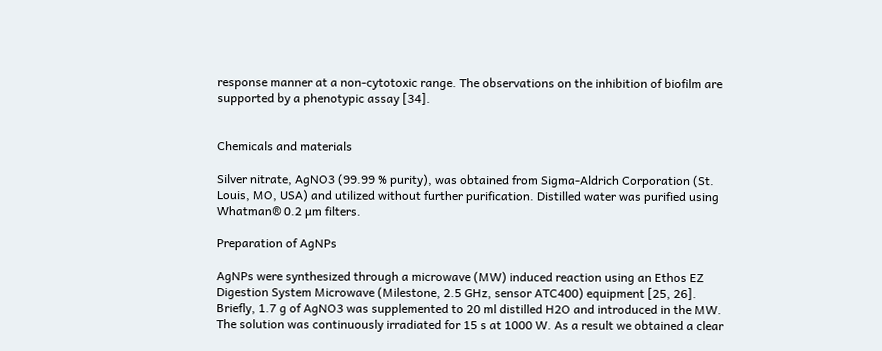response manner at a non-cytotoxic range. The observations on the inhibition of biofilm are supported by a phenotypic assay [34].


Chemicals and materials

Silver nitrate, AgNO3 (99.99 % purity), was obtained from Sigma-Aldrich Corporation (St. Louis, MO, USA) and utilized without further purification. Distilled water was purified using Whatman® 0.2 µm filters.

Preparation of AgNPs

AgNPs were synthesized through a microwave (MW) induced reaction using an Ethos EZ Digestion System Microwave (Milestone, 2.5 GHz, sensor ATC400) equipment [25, 26]. Briefly, 1.7 g of AgNO3 was supplemented to 20 ml distilled H2O and introduced in the MW. The solution was continuously irradiated for 15 s at 1000 W. As a result we obtained a clear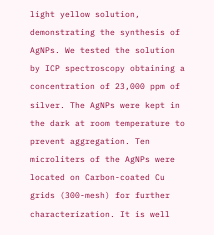light yellow solution, demonstrating the synthesis of AgNPs. We tested the solution by ICP spectroscopy obtaining a concentration of 23,000 ppm of silver. The AgNPs were kept in the dark at room temperature to prevent aggregation. Ten microliters of the AgNPs were located on Carbon-coated Cu grids (300-mesh) for further characterization. It is well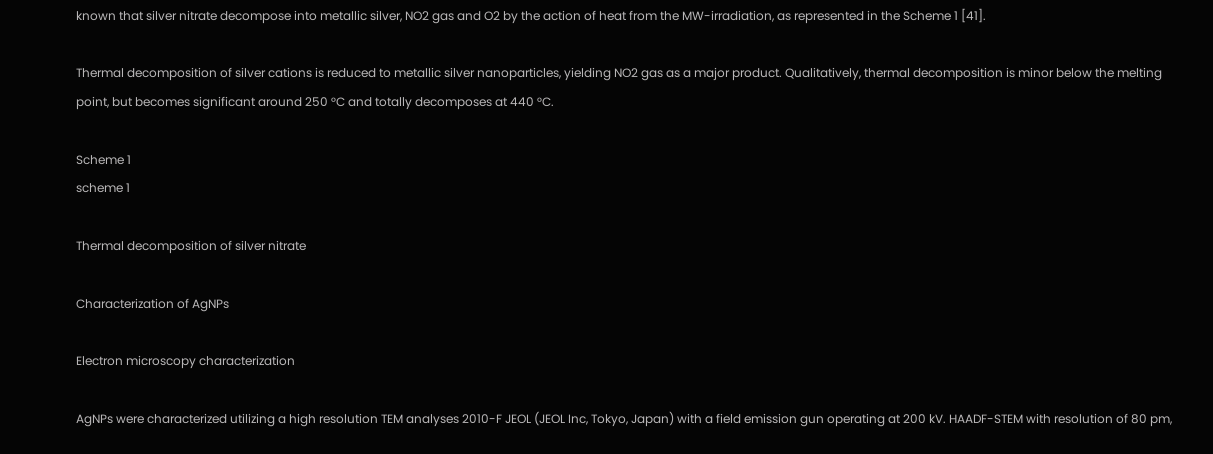known that silver nitrate decompose into metallic silver, NO2 gas and O2 by the action of heat from the MW-irradiation, as represented in the Scheme 1 [41].

Thermal decomposition of silver cations is reduced to metallic silver nanoparticles, yielding NO2 gas as a major product. Qualitatively, thermal decomposition is minor below the melting point, but becomes significant around 250 °C and totally decomposes at 440 °C.

Scheme 1
scheme 1

Thermal decomposition of silver nitrate

Characterization of AgNPs

Electron microscopy characterization

AgNPs were characterized utilizing a high resolution TEM analyses 2010-F JEOL (JEOL Inc, Tokyo, Japan) with a field emission gun operating at 200 kV. HAADF-STEM with resolution of 80 pm,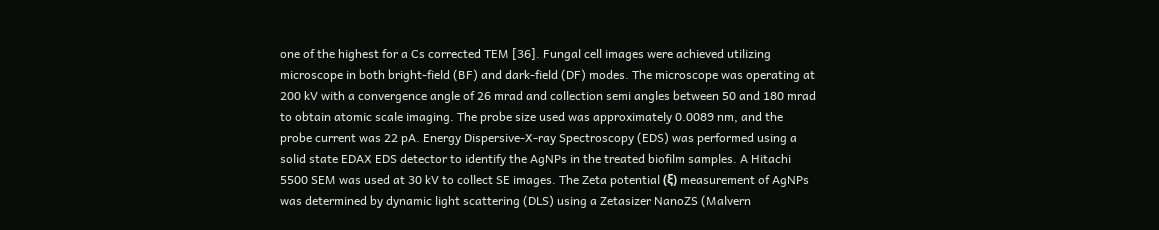one of the highest for a Cs corrected TEM [36]. Fungal cell images were achieved utilizing microscope in both bright-field (BF) and dark-field (DF) modes. The microscope was operating at 200 kV with a convergence angle of 26 mrad and collection semi angles between 50 and 180 mrad to obtain atomic scale imaging. The probe size used was approximately 0.0089 nm, and the probe current was 22 pA. Energy Dispersive-X-ray Spectroscopy (EDS) was performed using a solid state EDAX EDS detector to identify the AgNPs in the treated biofilm samples. A Hitachi 5500 SEM was used at 30 kV to collect SE images. The Zeta potential (ξ) measurement of AgNPs was determined by dynamic light scattering (DLS) using a Zetasizer NanoZS (Malvern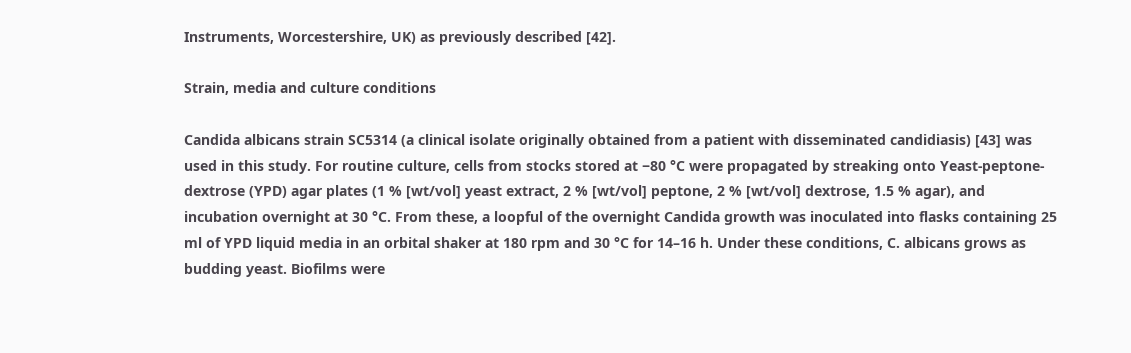Instruments, Worcestershire, UK) as previously described [42].

Strain, media and culture conditions

Candida albicans strain SC5314 (a clinical isolate originally obtained from a patient with disseminated candidiasis) [43] was used in this study. For routine culture, cells from stocks stored at −80 °C were propagated by streaking onto Yeast-peptone-dextrose (YPD) agar plates (1 % [wt/vol] yeast extract, 2 % [wt/vol] peptone, 2 % [wt/vol] dextrose, 1.5 % agar), and incubation overnight at 30 °C. From these, a loopful of the overnight Candida growth was inoculated into flasks containing 25 ml of YPD liquid media in an orbital shaker at 180 rpm and 30 °C for 14–16 h. Under these conditions, C. albicans grows as budding yeast. Biofilms were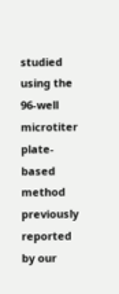studied using the 96-well microtiter plate-based method previously reported by our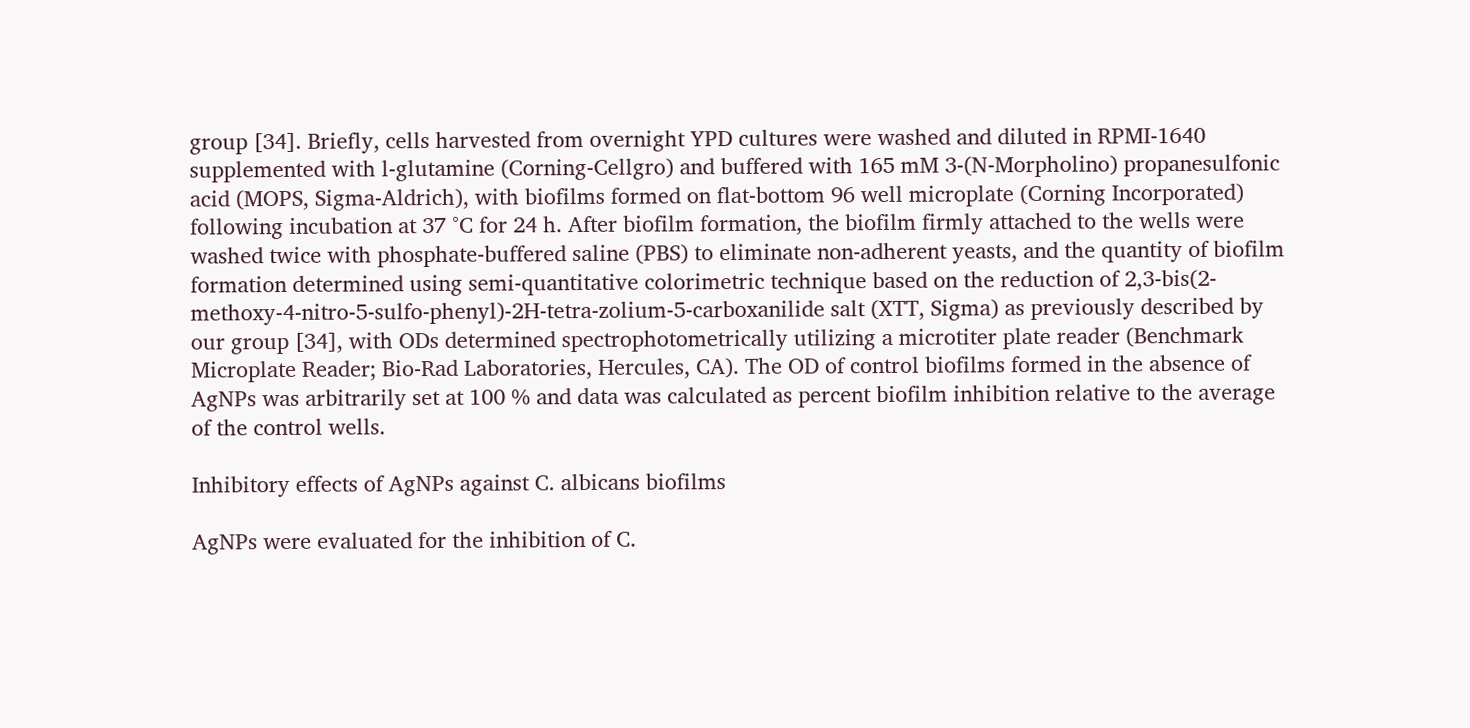group [34]. Briefly, cells harvested from overnight YPD cultures were washed and diluted in RPMI-1640 supplemented with l-glutamine (Corning-Cellgro) and buffered with 165 mM 3-(N-Morpholino) propanesulfonic acid (MOPS, Sigma-Aldrich), with biofilms formed on flat-bottom 96 well microplate (Corning Incorporated) following incubation at 37 °C for 24 h. After biofilm formation, the biofilm firmly attached to the wells were washed twice with phosphate-buffered saline (PBS) to eliminate non-adherent yeasts, and the quantity of biofilm formation determined using semi-quantitative colorimetric technique based on the reduction of 2,3-bis(2-methoxy-4-nitro-5-sulfo-phenyl)-2H-tetra-zolium-5-carboxanilide salt (XTT, Sigma) as previously described by our group [34], with ODs determined spectrophotometrically utilizing a microtiter plate reader (Benchmark Microplate Reader; Bio-Rad Laboratories, Hercules, CA). The OD of control biofilms formed in the absence of AgNPs was arbitrarily set at 100 % and data was calculated as percent biofilm inhibition relative to the average of the control wells.

Inhibitory effects of AgNPs against C. albicans biofilms

AgNPs were evaluated for the inhibition of C.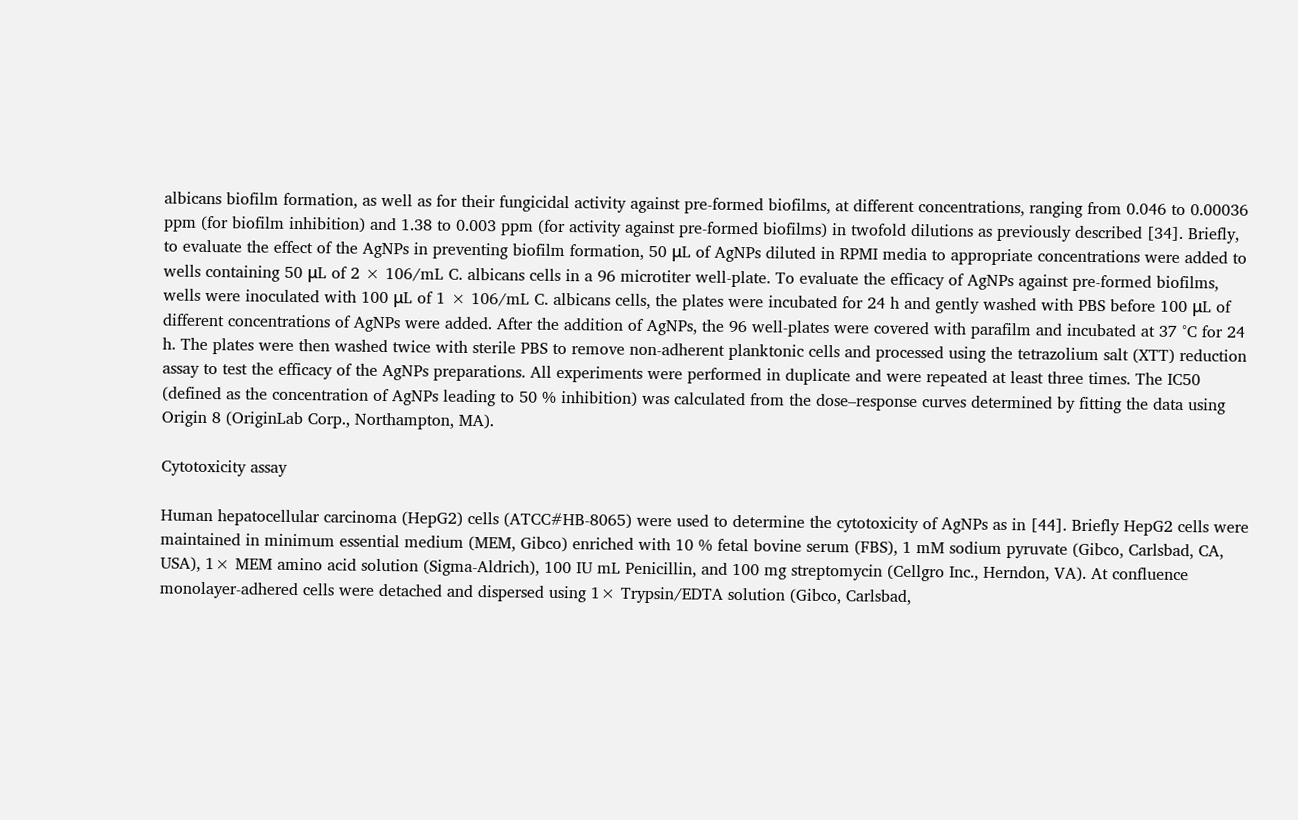albicans biofilm formation, as well as for their fungicidal activity against pre-formed biofilms, at different concentrations, ranging from 0.046 to 0.00036 ppm (for biofilm inhibition) and 1.38 to 0.003 ppm (for activity against pre-formed biofilms) in twofold dilutions as previously described [34]. Briefly, to evaluate the effect of the AgNPs in preventing biofilm formation, 50 μL of AgNPs diluted in RPMI media to appropriate concentrations were added to wells containing 50 μL of 2 × 106/mL C. albicans cells in a 96 microtiter well-plate. To evaluate the efficacy of AgNPs against pre-formed biofilms, wells were inoculated with 100 μL of 1 × 106/mL C. albicans cells, the plates were incubated for 24 h and gently washed with PBS before 100 μL of different concentrations of AgNPs were added. After the addition of AgNPs, the 96 well-plates were covered with parafilm and incubated at 37 °C for 24 h. The plates were then washed twice with sterile PBS to remove non-adherent planktonic cells and processed using the tetrazolium salt (XTT) reduction assay to test the efficacy of the AgNPs preparations. All experiments were performed in duplicate and were repeated at least three times. The IC50 (defined as the concentration of AgNPs leading to 50 % inhibition) was calculated from the dose–response curves determined by fitting the data using Origin 8 (OriginLab Corp., Northampton, MA).

Cytotoxicity assay

Human hepatocellular carcinoma (HepG2) cells (ATCC#HB-8065) were used to determine the cytotoxicity of AgNPs as in [44]. Briefly HepG2 cells were maintained in minimum essential medium (MEM, Gibco) enriched with 10 % fetal bovine serum (FBS), 1 mM sodium pyruvate (Gibco, Carlsbad, CA, USA), 1× MEM amino acid solution (Sigma-Aldrich), 100 IU mL Penicillin, and 100 mg streptomycin (Cellgro Inc., Herndon, VA). At confluence monolayer-adhered cells were detached and dispersed using 1× Trypsin/EDTA solution (Gibco, Carlsbad,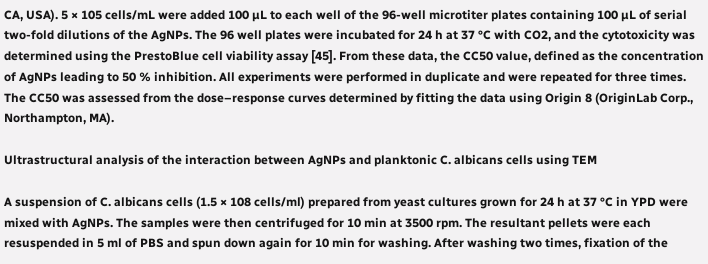CA, USA). 5 × 105 cells/mL were added 100 µL to each well of the 96-well microtiter plates containing 100 µL of serial two-fold dilutions of the AgNPs. The 96 well plates were incubated for 24 h at 37 °C with CO2, and the cytotoxicity was determined using the PrestoBlue cell viability assay [45]. From these data, the CC50 value, defined as the concentration of AgNPs leading to 50 % inhibition. All experiments were performed in duplicate and were repeated for three times. The CC50 was assessed from the dose–response curves determined by fitting the data using Origin 8 (OriginLab Corp., Northampton, MA).

Ultrastructural analysis of the interaction between AgNPs and planktonic C. albicans cells using TEM

A suspension of C. albicans cells (1.5 × 108 cells/ml) prepared from yeast cultures grown for 24 h at 37 °C in YPD were mixed with AgNPs. The samples were then centrifuged for 10 min at 3500 rpm. The resultant pellets were each resuspended in 5 ml of PBS and spun down again for 10 min for washing. After washing two times, fixation of the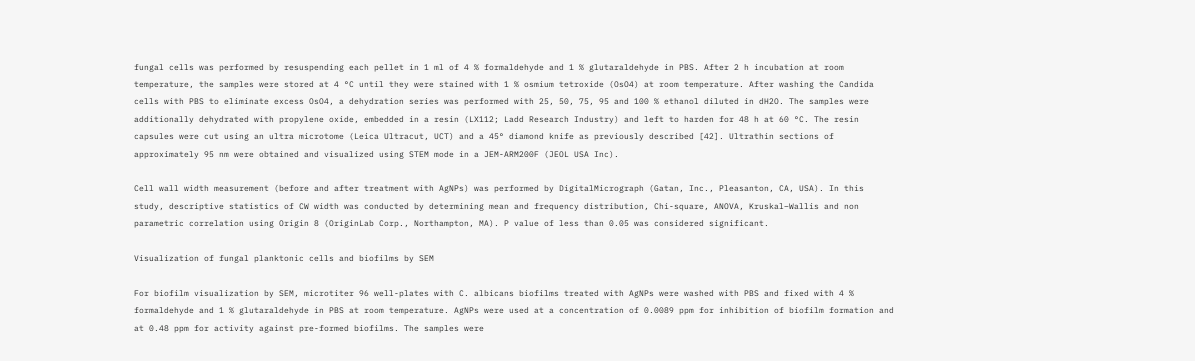fungal cells was performed by resuspending each pellet in 1 ml of 4 % formaldehyde and 1 % glutaraldehyde in PBS. After 2 h incubation at room temperature, the samples were stored at 4 °C until they were stained with 1 % osmium tetroxide (OsO4) at room temperature. After washing the Candida cells with PBS to eliminate excess OsO4, a dehydration series was performed with 25, 50, 75, 95 and 100 % ethanol diluted in dH2O. The samples were additionally dehydrated with propylene oxide, embedded in a resin (LX112; Ladd Research Industry) and left to harden for 48 h at 60 °C. The resin capsules were cut using an ultra microtome (Leica Ultracut, UCT) and a 45° diamond knife as previously described [42]. Ultrathin sections of approximately 95 nm were obtained and visualized using STEM mode in a JEM-ARM200F (JEOL USA Inc).

Cell wall width measurement (before and after treatment with AgNPs) was performed by DigitalMicrograph (Gatan, Inc., Pleasanton, CA, USA). In this study, descriptive statistics of CW width was conducted by determining mean and frequency distribution, Chi-square, ANOVA, Kruskal–Wallis and non parametric correlation using Origin 8 (OriginLab Corp., Northampton, MA). P value of less than 0.05 was considered significant.

Visualization of fungal planktonic cells and biofilms by SEM

For biofilm visualization by SEM, microtiter 96 well-plates with C. albicans biofilms treated with AgNPs were washed with PBS and fixed with 4 % formaldehyde and 1 % glutaraldehyde in PBS at room temperature. AgNPs were used at a concentration of 0.0089 ppm for inhibition of biofilm formation and at 0.48 ppm for activity against pre-formed biofilms. The samples were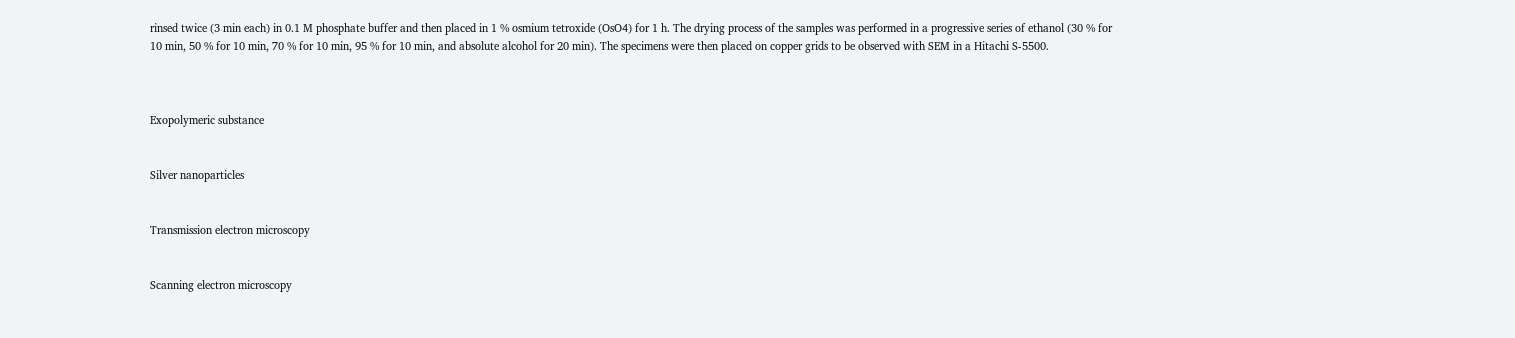rinsed twice (3 min each) in 0.1 M phosphate buffer and then placed in 1 % osmium tetroxide (OsO4) for 1 h. The drying process of the samples was performed in a progressive series of ethanol (30 % for 10 min, 50 % for 10 min, 70 % for 10 min, 95 % for 10 min, and absolute alcohol for 20 min). The specimens were then placed on copper grids to be observed with SEM in a Hitachi S-5500.



Exopolymeric substance


Silver nanoparticles


Transmission electron microscopy


Scanning electron microscopy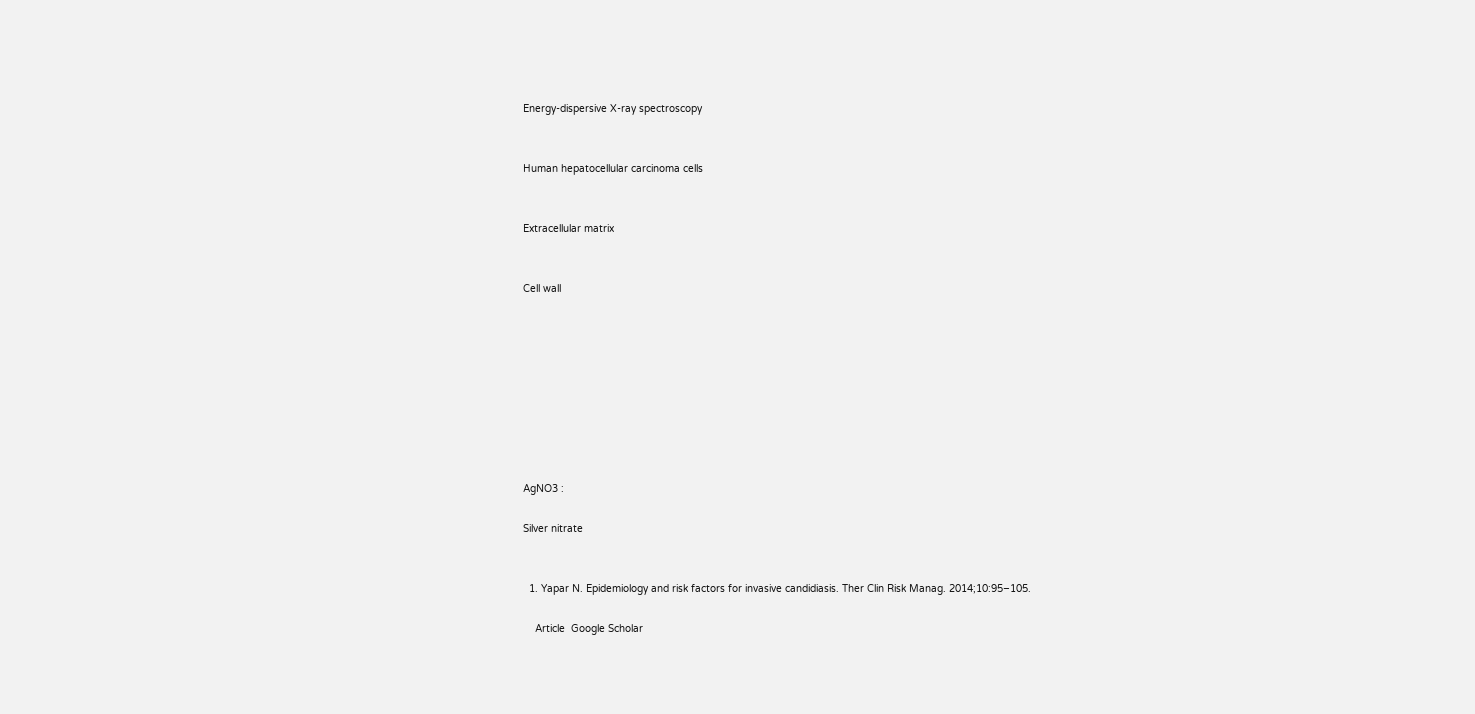Energy-dispersive X-ray spectroscopy


Human hepatocellular carcinoma cells


Extracellular matrix


Cell wall









AgNO3 :

Silver nitrate


  1. Yapar N. Epidemiology and risk factors for invasive candidiasis. Ther Clin Risk Manag. 2014;10:95–105.

    Article  Google Scholar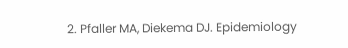2. Pfaller MA, Diekema DJ. Epidemiology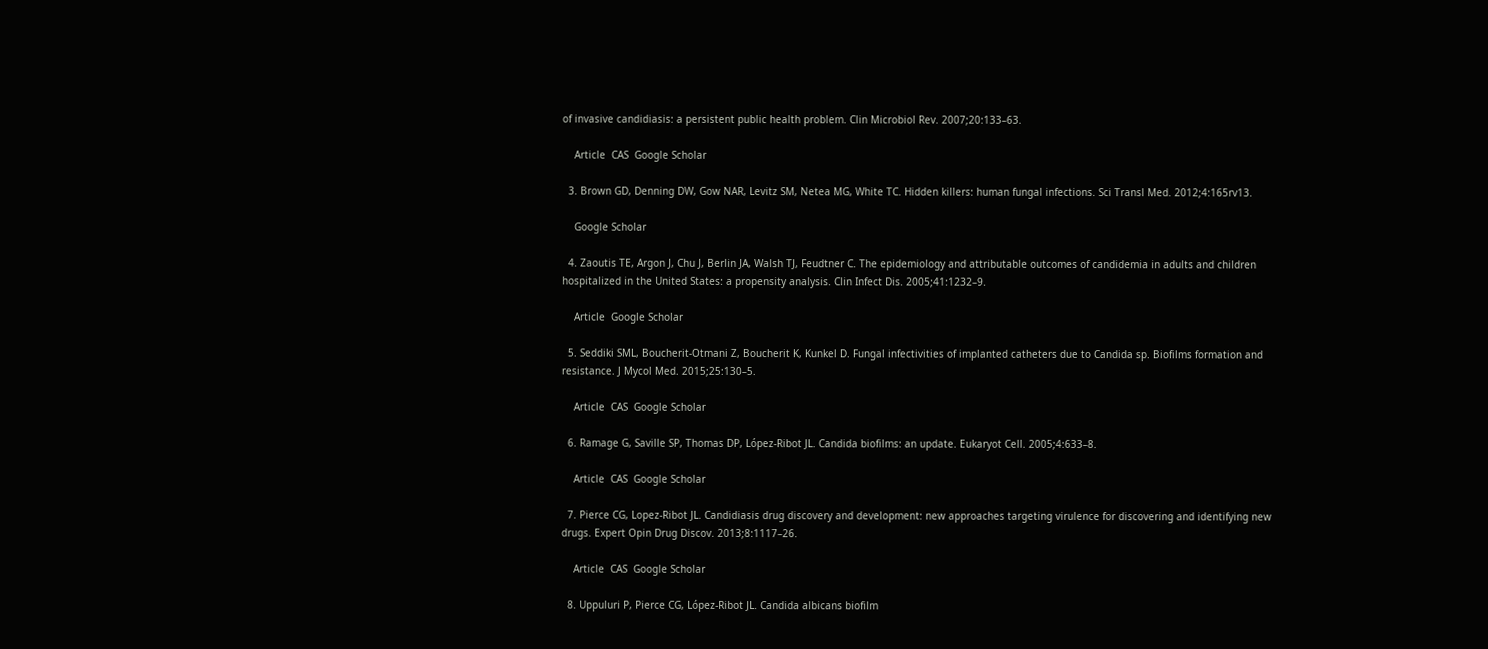of invasive candidiasis: a persistent public health problem. Clin Microbiol Rev. 2007;20:133–63.

    Article  CAS  Google Scholar

  3. Brown GD, Denning DW, Gow NAR, Levitz SM, Netea MG, White TC. Hidden killers: human fungal infections. Sci Transl Med. 2012;4:165rv13.

    Google Scholar

  4. Zaoutis TE, Argon J, Chu J, Berlin JA, Walsh TJ, Feudtner C. The epidemiology and attributable outcomes of candidemia in adults and children hospitalized in the United States: a propensity analysis. Clin Infect Dis. 2005;41:1232–9.

    Article  Google Scholar

  5. Seddiki SML, Boucherit-Otmani Z, Boucherit K, Kunkel D. Fungal infectivities of implanted catheters due to Candida sp. Biofilms formation and resistance. J Mycol Med. 2015;25:130–5.

    Article  CAS  Google Scholar

  6. Ramage G, Saville SP, Thomas DP, López-Ribot JL. Candida biofilms: an update. Eukaryot Cell. 2005;4:633–8.

    Article  CAS  Google Scholar

  7. Pierce CG, Lopez-Ribot JL. Candidiasis drug discovery and development: new approaches targeting virulence for discovering and identifying new drugs. Expert Opin Drug Discov. 2013;8:1117–26.

    Article  CAS  Google Scholar

  8. Uppuluri P, Pierce CG, López-Ribot JL. Candida albicans biofilm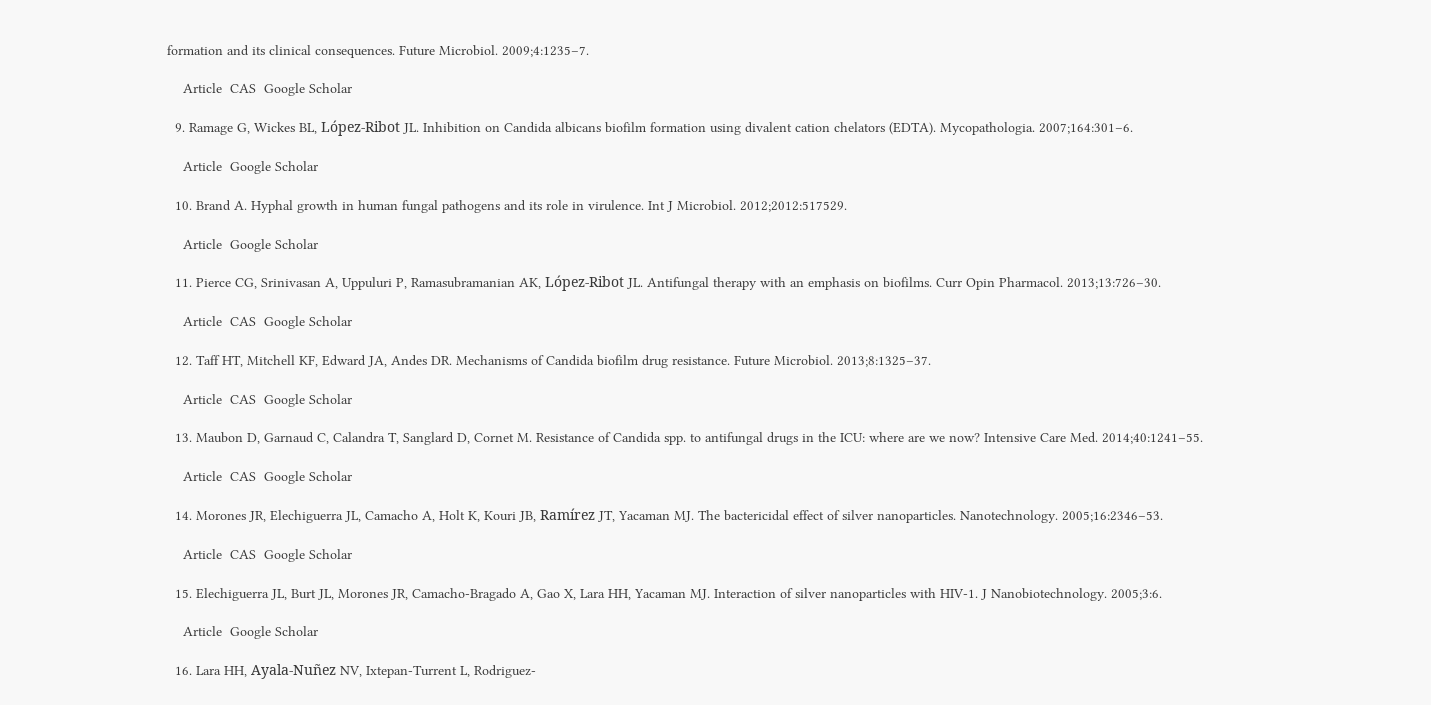formation and its clinical consequences. Future Microbiol. 2009;4:1235–7.

    Article  CAS  Google Scholar

  9. Ramage G, Wickes BL, López-Ribot JL. Inhibition on Candida albicans biofilm formation using divalent cation chelators (EDTA). Mycopathologia. 2007;164:301–6.

    Article  Google Scholar

  10. Brand A. Hyphal growth in human fungal pathogens and its role in virulence. Int J Microbiol. 2012;2012:517529.

    Article  Google Scholar

  11. Pierce CG, Srinivasan A, Uppuluri P, Ramasubramanian AK, López-Ribot JL. Antifungal therapy with an emphasis on biofilms. Curr Opin Pharmacol. 2013;13:726–30.

    Article  CAS  Google Scholar

  12. Taff HT, Mitchell KF, Edward JA, Andes DR. Mechanisms of Candida biofilm drug resistance. Future Microbiol. 2013;8:1325–37.

    Article  CAS  Google Scholar

  13. Maubon D, Garnaud C, Calandra T, Sanglard D, Cornet M. Resistance of Candida spp. to antifungal drugs in the ICU: where are we now? Intensive Care Med. 2014;40:1241–55.

    Article  CAS  Google Scholar

  14. Morones JR, Elechiguerra JL, Camacho A, Holt K, Kouri JB, Ramírez JT, Yacaman MJ. The bactericidal effect of silver nanoparticles. Nanotechnology. 2005;16:2346–53.

    Article  CAS  Google Scholar

  15. Elechiguerra JL, Burt JL, Morones JR, Camacho-Bragado A, Gao X, Lara HH, Yacaman MJ. Interaction of silver nanoparticles with HIV-1. J Nanobiotechnology. 2005;3:6.

    Article  Google Scholar

  16. Lara HH, Ayala-Nuñez NV, Ixtepan-Turrent L, Rodriguez-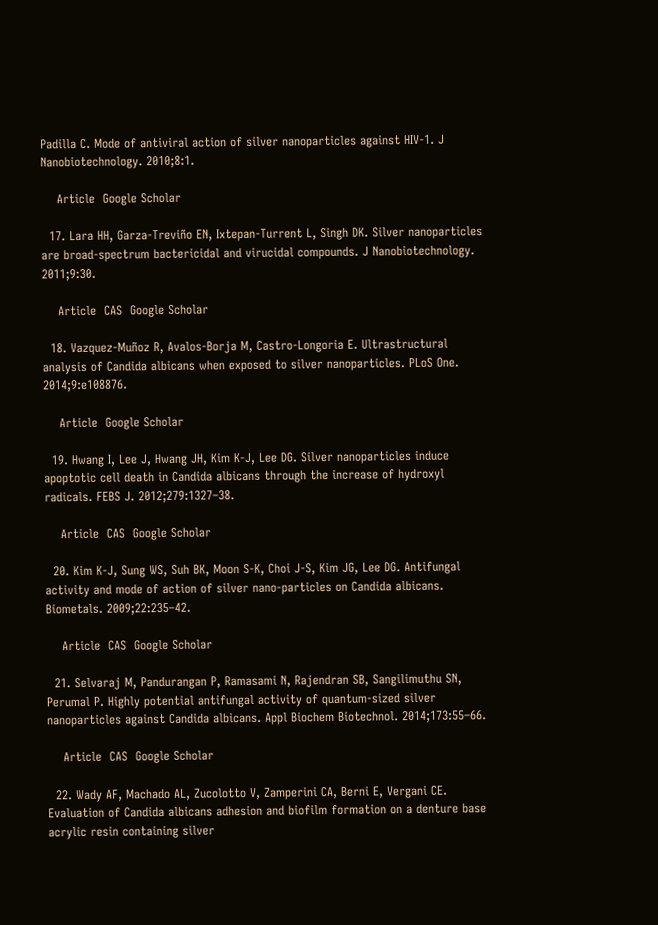Padilla C. Mode of antiviral action of silver nanoparticles against HIV-1. J Nanobiotechnology. 2010;8:1.

    Article  Google Scholar

  17. Lara HH, Garza-Treviño EN, Ixtepan-Turrent L, Singh DK. Silver nanoparticles are broad-spectrum bactericidal and virucidal compounds. J Nanobiotechnology. 2011;9:30.

    Article  CAS  Google Scholar

  18. Vazquez-Muñoz R, Avalos-Borja M, Castro-Longoria E. Ultrastructural analysis of Candida albicans when exposed to silver nanoparticles. PLoS One. 2014;9:e108876.

    Article  Google Scholar

  19. Hwang I, Lee J, Hwang JH, Kim K-J, Lee DG. Silver nanoparticles induce apoptotic cell death in Candida albicans through the increase of hydroxyl radicals. FEBS J. 2012;279:1327–38.

    Article  CAS  Google Scholar

  20. Kim K-J, Sung WS, Suh BK, Moon S-K, Choi J-S, Kim JG, Lee DG. Antifungal activity and mode of action of silver nano-particles on Candida albicans. Biometals. 2009;22:235–42.

    Article  CAS  Google Scholar

  21. Selvaraj M, Pandurangan P, Ramasami N, Rajendran SB, Sangilimuthu SN, Perumal P. Highly potential antifungal activity of quantum-sized silver nanoparticles against Candida albicans. Appl Biochem Biotechnol. 2014;173:55–66.

    Article  CAS  Google Scholar

  22. Wady AF, Machado AL, Zucolotto V, Zamperini CA, Berni E, Vergani CE. Evaluation of Candida albicans adhesion and biofilm formation on a denture base acrylic resin containing silver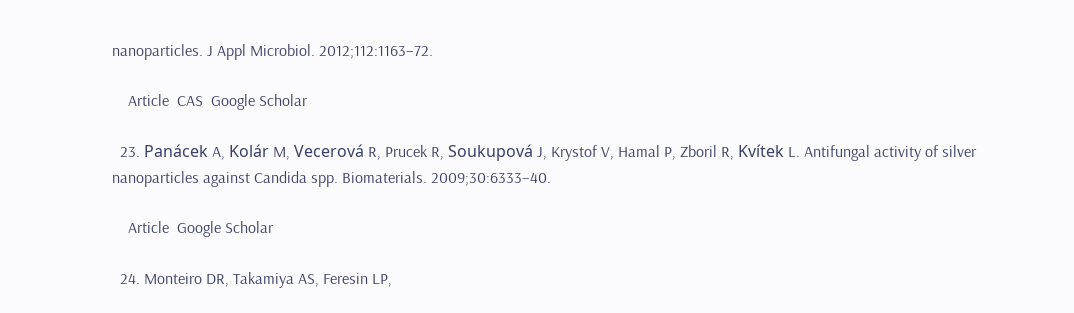nanoparticles. J Appl Microbiol. 2012;112:1163–72.

    Article  CAS  Google Scholar

  23. Panácek A, Kolár M, Vecerová R, Prucek R, Soukupová J, Krystof V, Hamal P, Zboril R, Kvítek L. Antifungal activity of silver nanoparticles against Candida spp. Biomaterials. 2009;30:6333–40.

    Article  Google Scholar

  24. Monteiro DR, Takamiya AS, Feresin LP,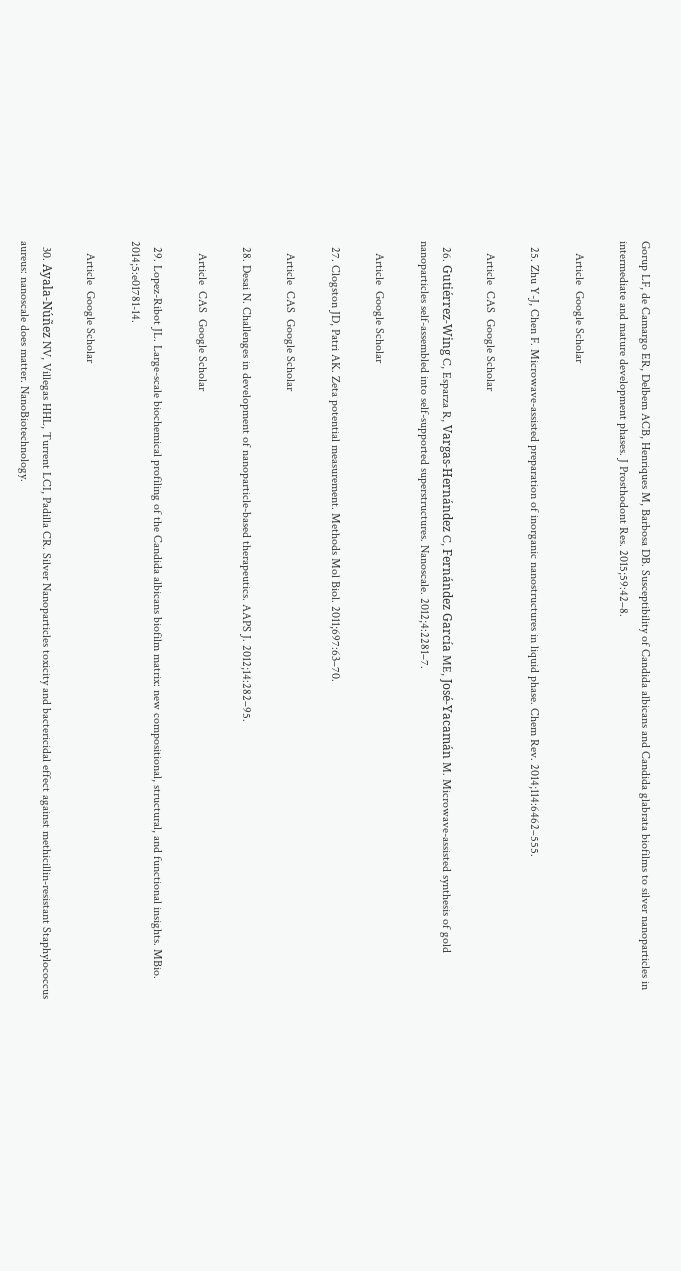Gorup LF, de Camargo ER, Delbem ACB, Henriques M, Barbosa DB. Susceptibility of Candida albicans and Candida glabrata biofilms to silver nanoparticles in intermediate and mature development phases. J Prosthodont Res. 2015;59:42–8.

    Article  Google Scholar

  25. Zhu Y-J, Chen F. Microwave-assisted preparation of inorganic nanostructures in liquid phase. Chem Rev. 2014;114:6462–555.

    Article  CAS  Google Scholar

  26. Gutiérrez-Wing C, Esparza R, Vargas-Hernández C, Fernández García ME, José-Yacamán M. Microwave-assisted synthesis of gold nanoparticles self-assembled into self-supported superstructures. Nanoscale. 2012;4:2281–7.

    Article  Google Scholar

  27. Clogston JD, Patri AK. Zeta potential measurement. Methods Mol Biol. 2011;697:63–70.

    Article  CAS  Google Scholar

  28. Desai N. Challenges in development of nanoparticle-based therapeutics. AAPS J. 2012;14:282–95.

    Article  CAS  Google Scholar

  29. Lopez-Ribot JL. Large-scale biochemical profiling of the Candida albicans biofilm matrix: new compositional, structural, and functional insights. MBio. 2014;5:e01781-14.

    Article  Google Scholar

  30. Ayala-Núñez NV, Villegas HHL, Turrent LCI, Padilla CR. Silver Nanoparticles toxicity and bactericidal effect against methicillin-resistant Staphylococcus aureus: nanoscale does matter. NanoBiotechnology.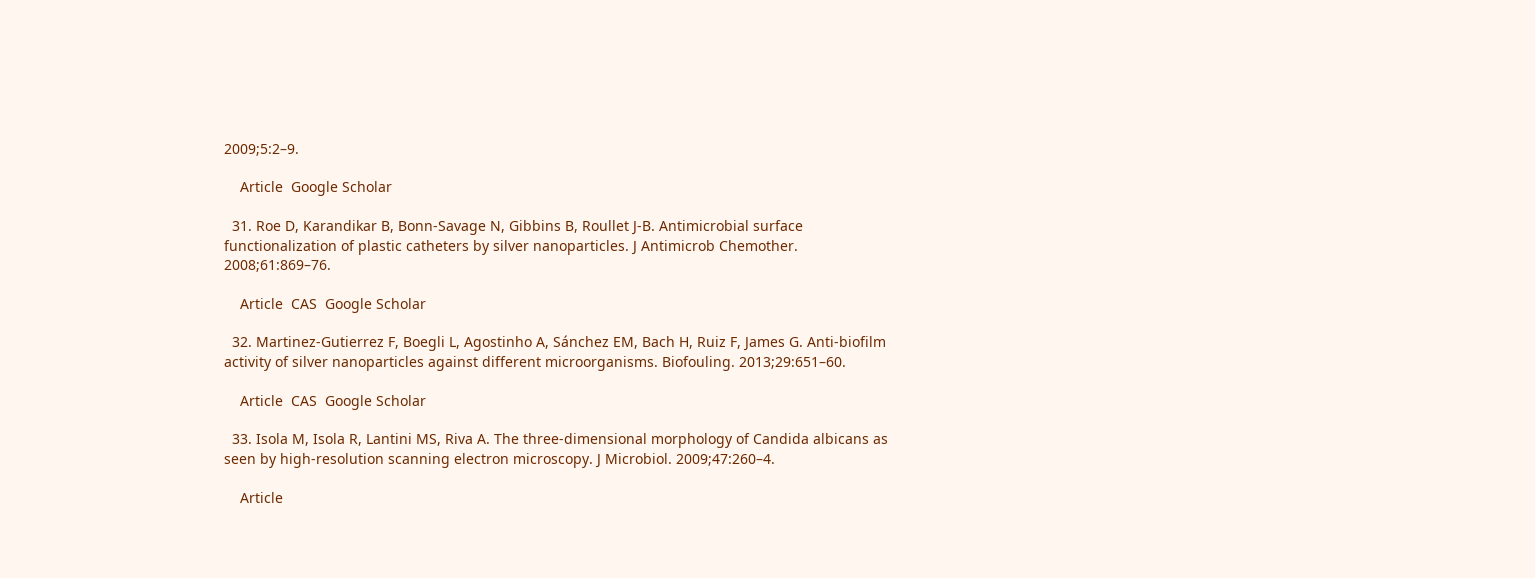2009;5:2–9.

    Article  Google Scholar

  31. Roe D, Karandikar B, Bonn-Savage N, Gibbins B, Roullet J-B. Antimicrobial surface functionalization of plastic catheters by silver nanoparticles. J Antimicrob Chemother. 2008;61:869–76.

    Article  CAS  Google Scholar

  32. Martinez-Gutierrez F, Boegli L, Agostinho A, Sánchez EM, Bach H, Ruiz F, James G. Anti-biofilm activity of silver nanoparticles against different microorganisms. Biofouling. 2013;29:651–60.

    Article  CAS  Google Scholar

  33. Isola M, Isola R, Lantini MS, Riva A. The three-dimensional morphology of Candida albicans as seen by high-resolution scanning electron microscopy. J Microbiol. 2009;47:260–4.

    Article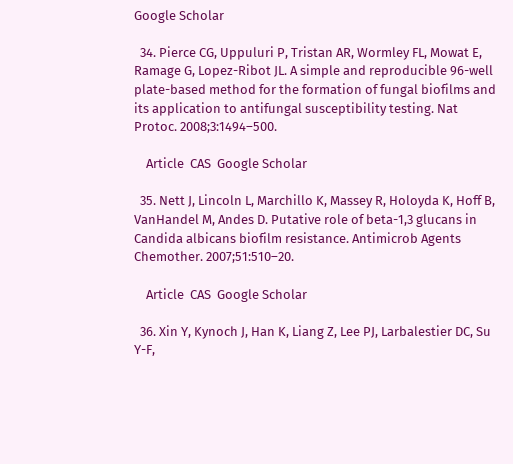Google Scholar

  34. Pierce CG, Uppuluri P, Tristan AR, Wormley FL, Mowat E, Ramage G, Lopez-Ribot JL. A simple and reproducible 96-well plate-based method for the formation of fungal biofilms and its application to antifungal susceptibility testing. Nat Protoc. 2008;3:1494–500.

    Article  CAS  Google Scholar

  35. Nett J, Lincoln L, Marchillo K, Massey R, Holoyda K, Hoff B, VanHandel M, Andes D. Putative role of beta-1,3 glucans in Candida albicans biofilm resistance. Antimicrob Agents Chemother. 2007;51:510–20.

    Article  CAS  Google Scholar

  36. Xin Y, Kynoch J, Han K, Liang Z, Lee PJ, Larbalestier DC, Su Y-F,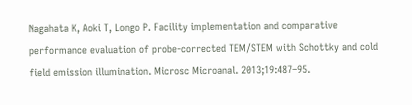Nagahata K, Aoki T, Longo P. Facility implementation and comparative performance evaluation of probe-corrected TEM/STEM with Schottky and cold field emission illumination. Microsc Microanal. 2013;19:487–95.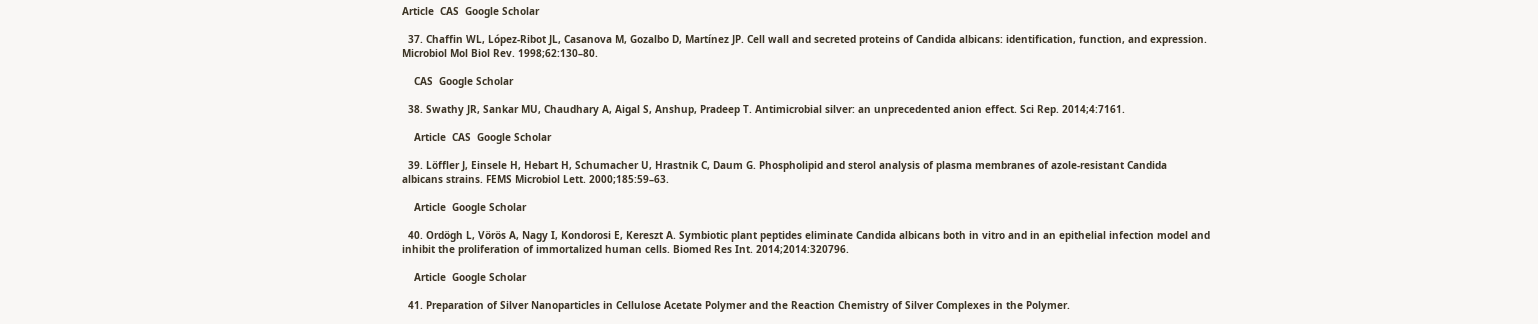Article  CAS  Google Scholar

  37. Chaffin WL, López-Ribot JL, Casanova M, Gozalbo D, Martínez JP. Cell wall and secreted proteins of Candida albicans: identification, function, and expression. Microbiol Mol Biol Rev. 1998;62:130–80.

    CAS  Google Scholar

  38. Swathy JR, Sankar MU, Chaudhary A, Aigal S, Anshup, Pradeep T. Antimicrobial silver: an unprecedented anion effect. Sci Rep. 2014;4:7161.

    Article  CAS  Google Scholar

  39. Löffler J, Einsele H, Hebart H, Schumacher U, Hrastnik C, Daum G. Phospholipid and sterol analysis of plasma membranes of azole-resistant Candida albicans strains. FEMS Microbiol Lett. 2000;185:59–63.

    Article  Google Scholar

  40. Ordögh L, Vörös A, Nagy I, Kondorosi E, Kereszt A. Symbiotic plant peptides eliminate Candida albicans both in vitro and in an epithelial infection model and inhibit the proliferation of immortalized human cells. Biomed Res Int. 2014;2014:320796.

    Article  Google Scholar

  41. Preparation of Silver Nanoparticles in Cellulose Acetate Polymer and the Reaction Chemistry of Silver Complexes in the Polymer.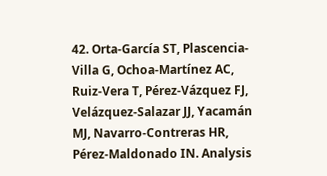42. Orta-García ST, Plascencia-Villa G, Ochoa-Martínez AC, Ruiz-Vera T, Pérez-Vázquez FJ, Velázquez-Salazar JJ, Yacamán MJ, Navarro-Contreras HR, Pérez-Maldonado IN. Analysis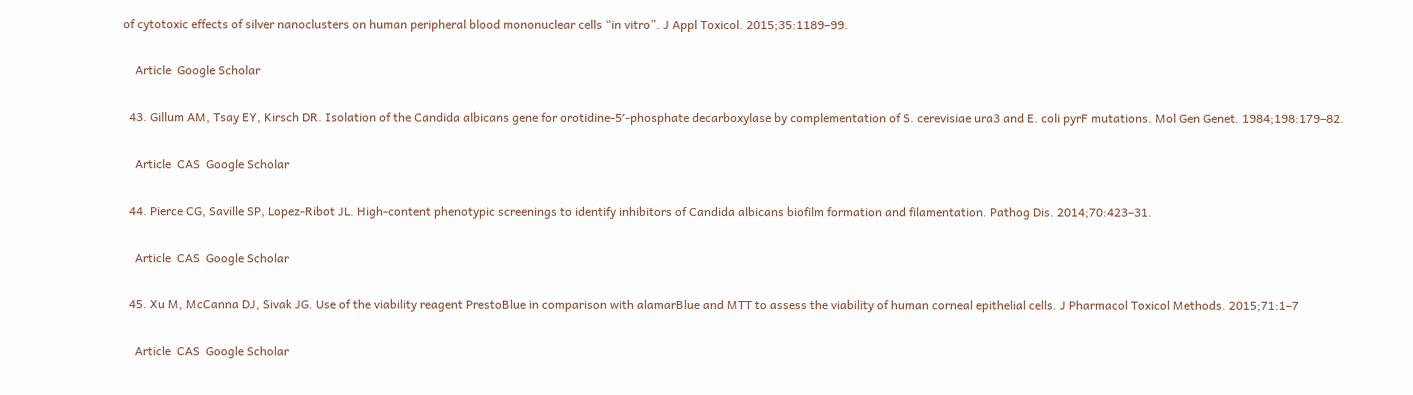of cytotoxic effects of silver nanoclusters on human peripheral blood mononuclear cells “in vitro”. J Appl Toxicol. 2015;35:1189–99.

    Article  Google Scholar

  43. Gillum AM, Tsay EY, Kirsch DR. Isolation of the Candida albicans gene for orotidine-5′-phosphate decarboxylase by complementation of S. cerevisiae ura3 and E. coli pyrF mutations. Mol Gen Genet. 1984;198:179–82.

    Article  CAS  Google Scholar

  44. Pierce CG, Saville SP, Lopez-Ribot JL. High-content phenotypic screenings to identify inhibitors of Candida albicans biofilm formation and filamentation. Pathog Dis. 2014;70:423–31.

    Article  CAS  Google Scholar

  45. Xu M, McCanna DJ, Sivak JG. Use of the viability reagent PrestoBlue in comparison with alamarBlue and MTT to assess the viability of human corneal epithelial cells. J Pharmacol Toxicol Methods. 2015;71:1–7

    Article  CAS  Google Scholar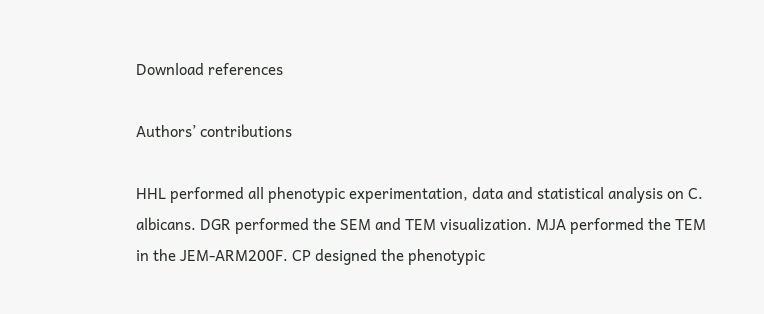Download references

Authors’ contributions

HHL performed all phenotypic experimentation, data and statistical analysis on C. albicans. DGR performed the SEM and TEM visualization. MJA performed the TEM in the JEM-ARM200F. CP designed the phenotypic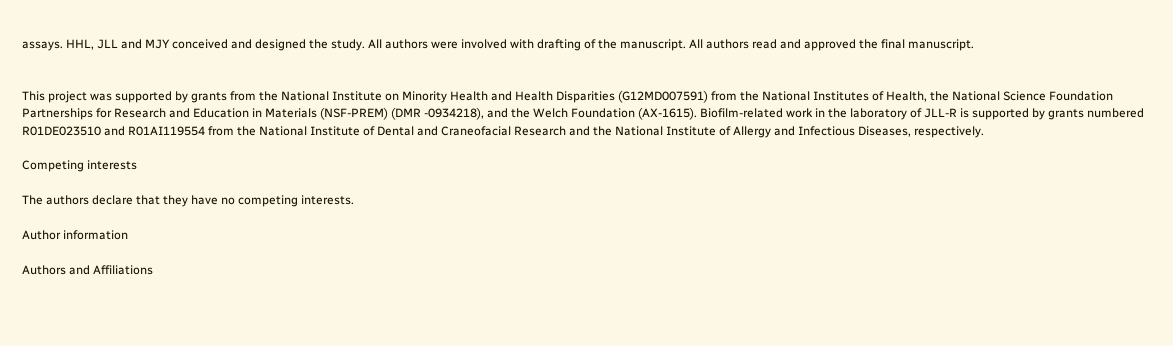assays. HHL, JLL and MJY conceived and designed the study. All authors were involved with drafting of the manuscript. All authors read and approved the final manuscript.


This project was supported by grants from the National Institute on Minority Health and Health Disparities (G12MD007591) from the National Institutes of Health, the National Science Foundation Partnerships for Research and Education in Materials (NSF-PREM) (DMR -0934218), and the Welch Foundation (AX-1615). Biofilm-related work in the laboratory of JLL-R is supported by grants numbered R01DE023510 and R01AI119554 from the National Institute of Dental and Craneofacial Research and the National Institute of Allergy and Infectious Diseases, respectively.

Competing interests

The authors declare that they have no competing interests.

Author information

Authors and Affiliations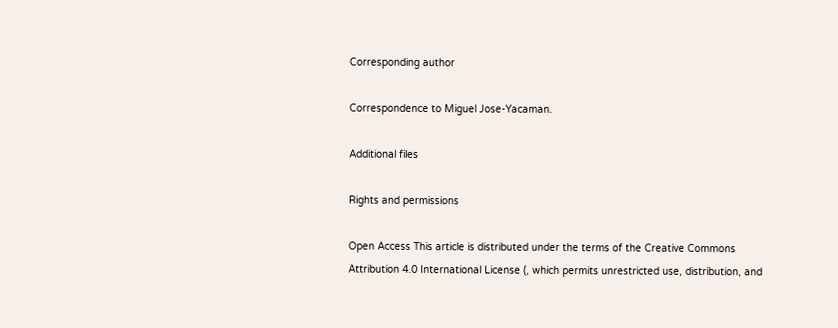Corresponding author

Correspondence to Miguel Jose-Yacaman.

Additional files

Rights and permissions

Open Access This article is distributed under the terms of the Creative Commons Attribution 4.0 International License (, which permits unrestricted use, distribution, and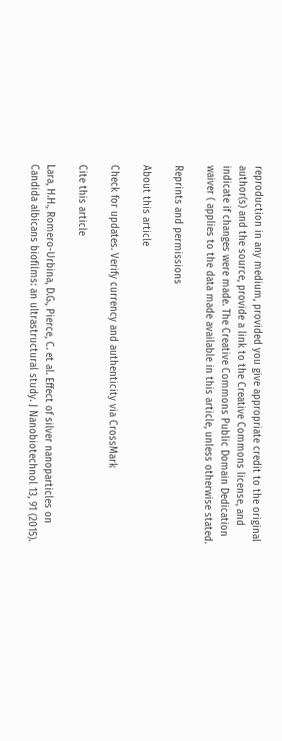reproduction in any medium, provided you give appropriate credit to the original author(s) and the source, provide a link to the Creative Commons license, and indicate if changes were made. The Creative Commons Public Domain Dedication waiver ( applies to the data made available in this article, unless otherwise stated.

Reprints and permissions

About this article

Check for updates. Verify currency and authenticity via CrossMark

Cite this article

Lara, H.H., Romero-Urbina, D.G., Pierce, C. et al. Effect of silver nanoparticles on Candida albicans biofilms: an ultrastructural study. J Nanobiotechnol 13, 91 (2015).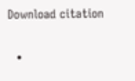Download citation

  •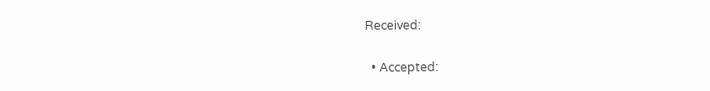Received:

  • Accepted: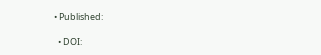• Published:

  • DOI: